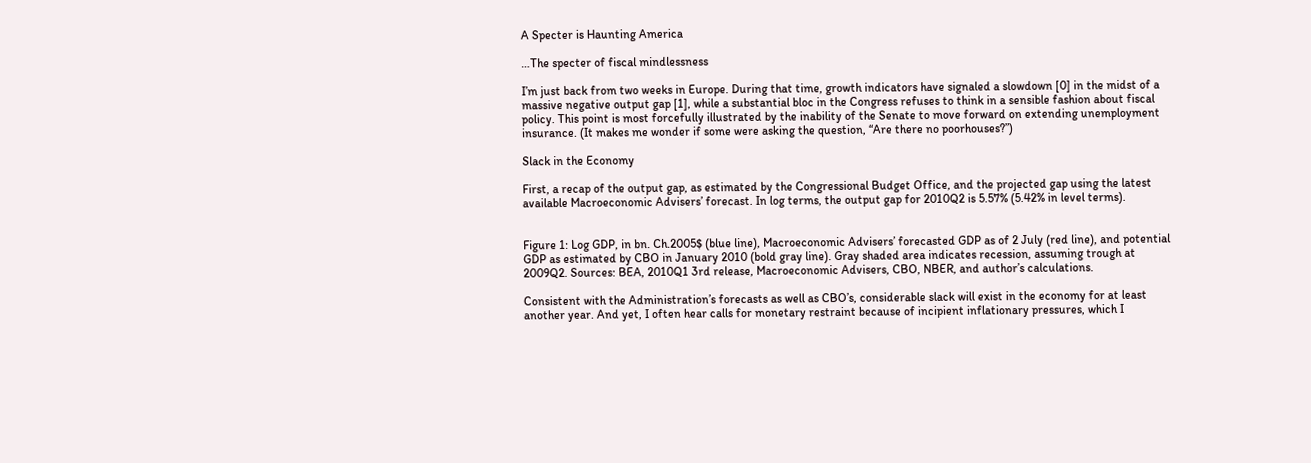A Specter is Haunting America

…The specter of fiscal mindlessness

I’m just back from two weeks in Europe. During that time, growth indicators have signaled a slowdown [0] in the midst of a massive negative output gap [1], while a substantial bloc in the Congress refuses to think in a sensible fashion about fiscal policy. This point is most forcefully illustrated by the inability of the Senate to move forward on extending unemployment insurance. (It makes me wonder if some were asking the question, “Are there no poorhouses?”)

Slack in the Economy

First, a recap of the output gap, as estimated by the Congressional Budget Office, and the projected gap using the latest available Macroeconomic Advisers’ forecast. In log terms, the output gap for 2010Q2 is 5.57% (5.42% in level terms).


Figure 1: Log GDP, in bn. Ch.2005$ (blue line), Macroeconomic Advisers’ forecasted GDP as of 2 July (red line), and potential GDP as estimated by CBO in January 2010 (bold gray line). Gray shaded area indicates recession, assuming trough at 2009Q2. Sources: BEA, 2010Q1 3rd release, Macroeconomic Advisers, CBO, NBER, and author’s calculations.

Consistent with the Administration’s forecasts as well as CBO’s, considerable slack will exist in the economy for at least another year. And yet, I often hear calls for monetary restraint because of incipient inflationary pressures, which I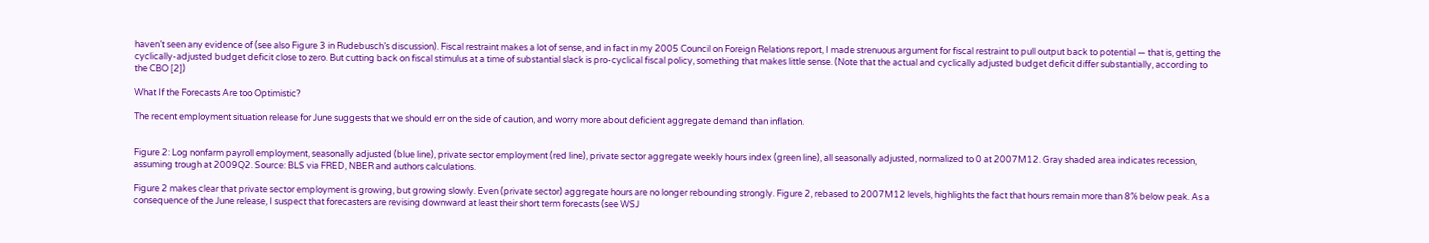haven’t seen any evidence of (see also Figure 3 in Rudebusch’s discussion). Fiscal restraint makes a lot of sense, and in fact in my 2005 Council on Foreign Relations report, I made strenuous argument for fiscal restraint to pull output back to potential — that is, getting the cyclically-adjusted budget deficit close to zero. But cutting back on fiscal stimulus at a time of substantial slack is pro-cyclical fiscal policy, something that makes little sense. (Note that the actual and cyclically adjusted budget deficit differ substantially, according to the CBO [2])

What If the Forecasts Are too Optimistic?

The recent employment situation release for June suggests that we should err on the side of caution, and worry more about deficient aggregate demand than inflation.


Figure 2: Log nonfarm payroll employment, seasonally adjusted (blue line), private sector employment (red line), private sector aggregate weekly hours index (green line), all seasonally adjusted, normalized to 0 at 2007M12. Gray shaded area indicates recession, assuming trough at 2009Q2. Source: BLS via FRED, NBER and authors calculations.

Figure 2 makes clear that private sector employment is growing, but growing slowly. Even (private sector) aggregate hours are no longer rebounding strongly. Figure 2, rebased to 2007M12 levels, highlights the fact that hours remain more than 8% below peak. As a consequence of the June release, I suspect that forecasters are revising downward at least their short term forecasts (see WSJ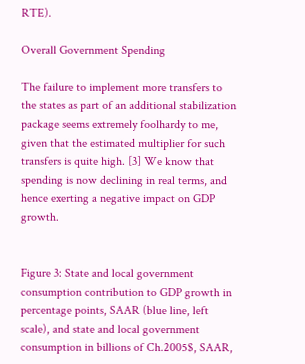RTE).

Overall Government Spending

The failure to implement more transfers to the states as part of an additional stabilization package seems extremely foolhardy to me, given that the estimated multiplier for such transfers is quite high. [3] We know that spending is now declining in real terms, and hence exerting a negative impact on GDP growth.


Figure 3: State and local government consumption contribution to GDP growth in percentage points, SAAR (blue line, left scale), and state and local government consumption in billions of Ch.2005$, SAAR,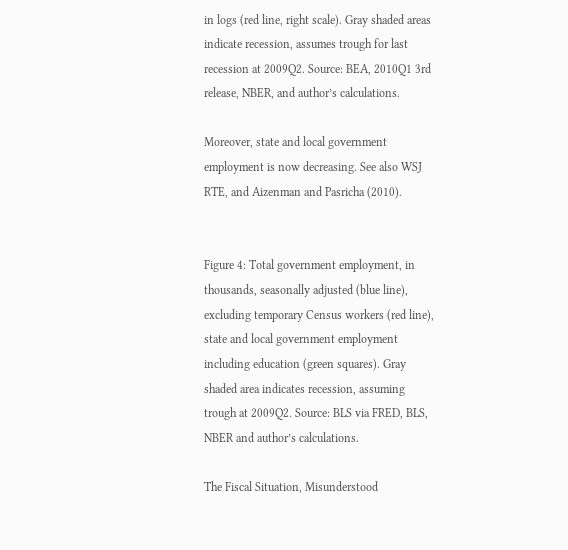in logs (red line, right scale). Gray shaded areas indicate recession, assumes trough for last recession at 2009Q2. Source: BEA, 2010Q1 3rd release, NBER, and author’s calculations.

Moreover, state and local government employment is now decreasing. See also WSJ RTE, and Aizenman and Pasricha (2010).


Figure 4: Total government employment, in thousands, seasonally adjusted (blue line), excluding temporary Census workers (red line), state and local government employment including education (green squares). Gray shaded area indicates recession, assuming trough at 2009Q2. Source: BLS via FRED, BLS, NBER and author’s calculations.

The Fiscal Situation, Misunderstood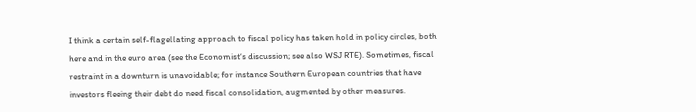I think a certain self-flagellating approach to fiscal policy has taken hold in policy circles, both here and in the euro area (see the Economist‘s discussion; see also WSJ RTE). Sometimes, fiscal restraint in a downturn is unavoidable; for instance Southern European countries that have investors fleeing their debt do need fiscal consolidation, augmented by other measures.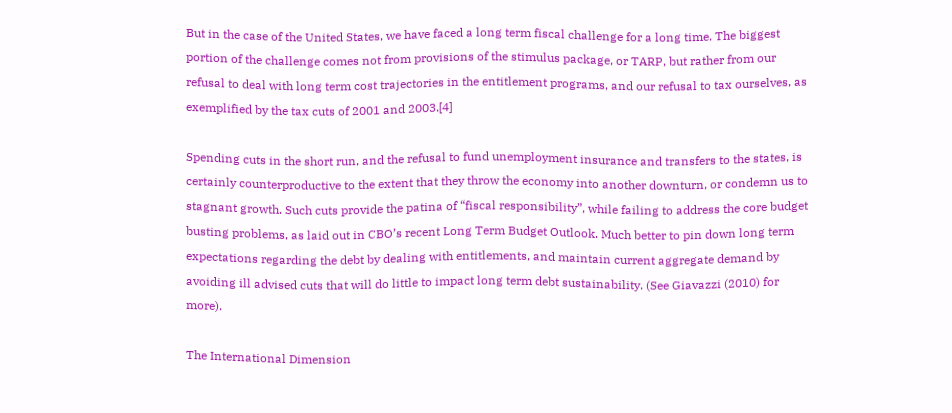But in the case of the United States, we have faced a long term fiscal challenge for a long time. The biggest portion of the challenge comes not from provisions of the stimulus package, or TARP, but rather from our refusal to deal with long term cost trajectories in the entitlement programs, and our refusal to tax ourselves, as exemplified by the tax cuts of 2001 and 2003.[4]

Spending cuts in the short run, and the refusal to fund unemployment insurance and transfers to the states, is certainly counterproductive to the extent that they throw the economy into another downturn, or condemn us to stagnant growth. Such cuts provide the patina of “fiscal responsibility”, while failing to address the core budget busting problems, as laid out in CBO’s recent Long Term Budget Outlook. Much better to pin down long term expectations regarding the debt by dealing with entitlements, and maintain current aggregate demand by avoiding ill advised cuts that will do little to impact long term debt sustainability. (See Giavazzi (2010) for more).

The International Dimension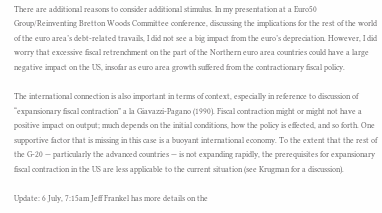There are additional reasons to consider additional stimulus. In my presentation at a Euro50 Group/Reinventing Bretton Woods Committee conference, discussing the implications for the rest of the world of the euro area’s debt-related travails, I did not see a big impact from the euro’s depreciation. However, I did worry that excessive fiscal retrenchment on the part of the Northern euro area countries could have a large negative impact on the US, insofar as euro area growth suffered from the contractionary fiscal policy.

The international connection is also important in terms of context, especially in reference to discussion of “expansionary fiscal contraction” a la Giavazzi-Pagano (1990). Fiscal contraction might or might not have a positive impact on output; much depends on the initial conditions, how the policy is effected, and so forth. One supportive factor that is missing in this case is a buoyant international economy. To the extent that the rest of the G-20 — particularly the advanced countries — is not expanding rapidly, the prerequisites for expansionary fiscal contraction in the US are less applicable to the current situation (see Krugman for a discussion).

Update: 6 July, 7:15am Jeff Frankel has more details on the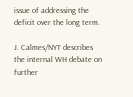issue of addressing the deficit over the long term.

J. Calmes/NYT describes the internal WH debate on further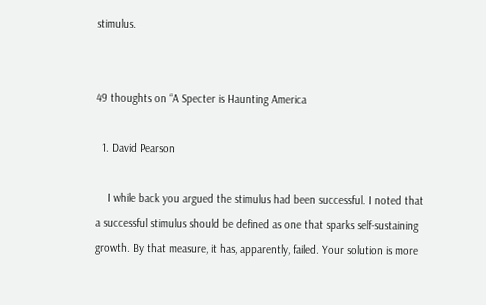stimulus.


49 thoughts on “A Specter is Haunting America

  1. David Pearson

    I while back you argued the stimulus had been successful. I noted that a successful stimulus should be defined as one that sparks self-sustaining growth. By that measure, it has, apparently, failed. Your solution is more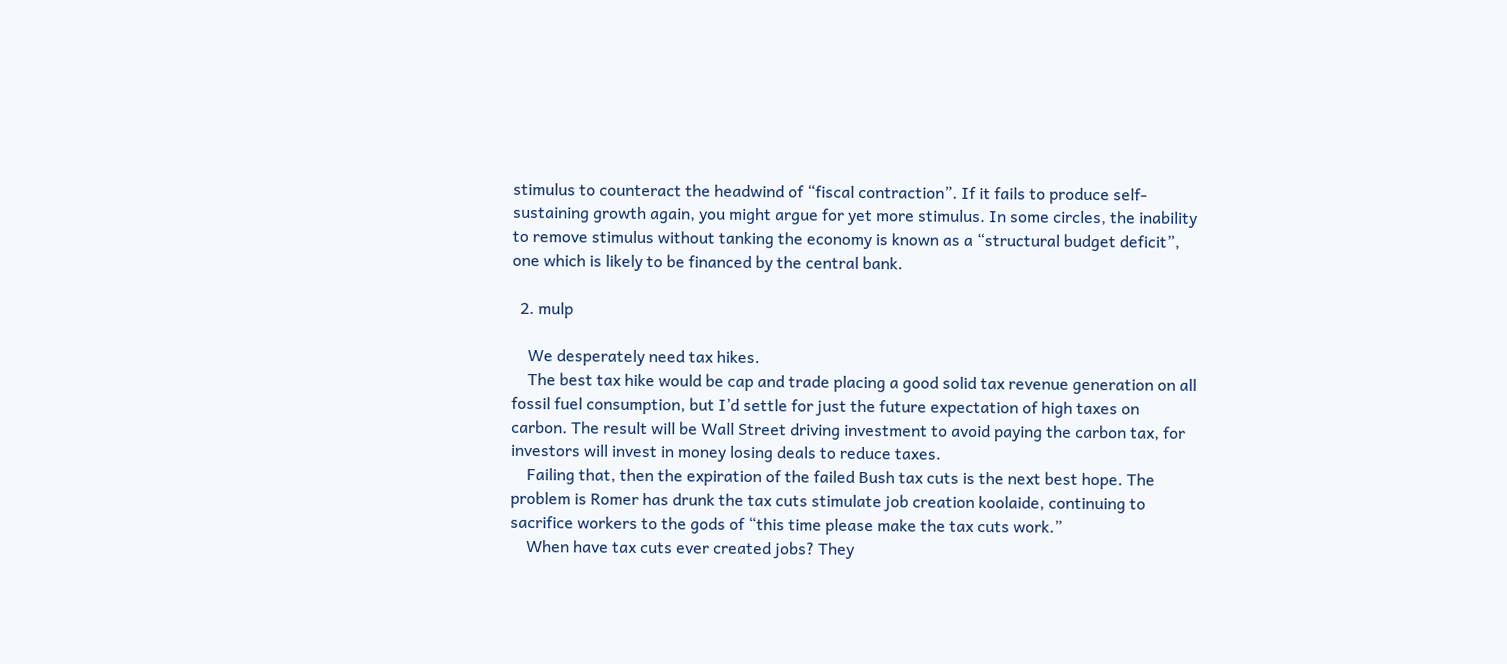stimulus to counteract the headwind of “fiscal contraction”. If it fails to produce self-sustaining growth again, you might argue for yet more stimulus. In some circles, the inability to remove stimulus without tanking the economy is known as a “structural budget deficit”, one which is likely to be financed by the central bank.

  2. mulp

    We desperately need tax hikes.
    The best tax hike would be cap and trade placing a good solid tax revenue generation on all fossil fuel consumption, but I’d settle for just the future expectation of high taxes on carbon. The result will be Wall Street driving investment to avoid paying the carbon tax, for investors will invest in money losing deals to reduce taxes.
    Failing that, then the expiration of the failed Bush tax cuts is the next best hope. The problem is Romer has drunk the tax cuts stimulate job creation koolaide, continuing to sacrifice workers to the gods of “this time please make the tax cuts work.”
    When have tax cuts ever created jobs? They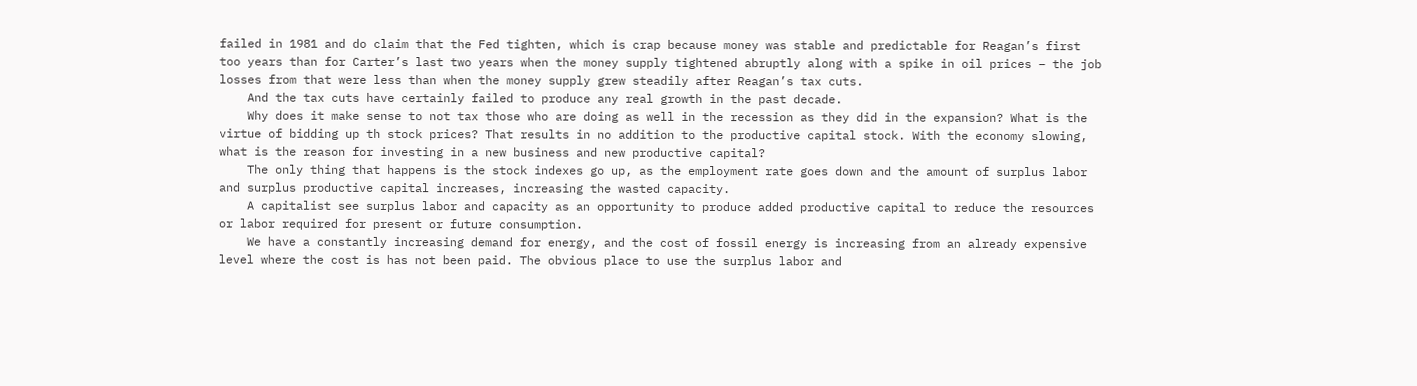failed in 1981 and do claim that the Fed tighten, which is crap because money was stable and predictable for Reagan’s first too years than for Carter’s last two years when the money supply tightened abruptly along with a spike in oil prices – the job losses from that were less than when the money supply grew steadily after Reagan’s tax cuts.
    And the tax cuts have certainly failed to produce any real growth in the past decade.
    Why does it make sense to not tax those who are doing as well in the recession as they did in the expansion? What is the virtue of bidding up th stock prices? That results in no addition to the productive capital stock. With the economy slowing, what is the reason for investing in a new business and new productive capital?
    The only thing that happens is the stock indexes go up, as the employment rate goes down and the amount of surplus labor and surplus productive capital increases, increasing the wasted capacity.
    A capitalist see surplus labor and capacity as an opportunity to produce added productive capital to reduce the resources or labor required for present or future consumption.
    We have a constantly increasing demand for energy, and the cost of fossil energy is increasing from an already expensive level where the cost is has not been paid. The obvious place to use the surplus labor and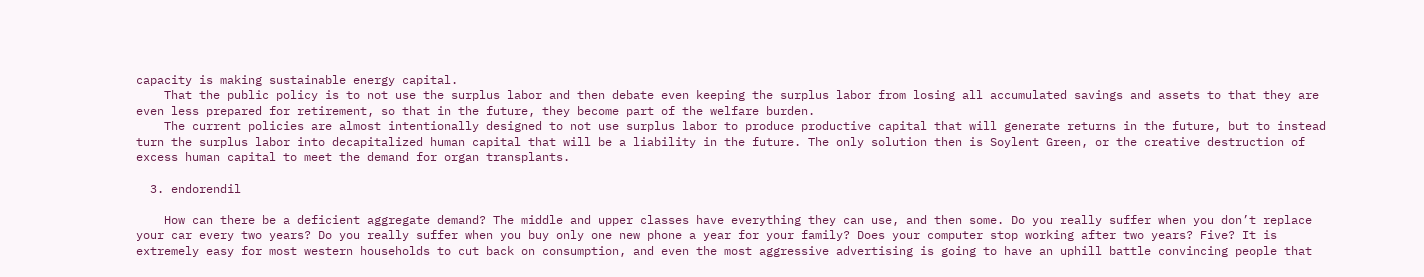capacity is making sustainable energy capital.
    That the public policy is to not use the surplus labor and then debate even keeping the surplus labor from losing all accumulated savings and assets to that they are even less prepared for retirement, so that in the future, they become part of the welfare burden.
    The current policies are almost intentionally designed to not use surplus labor to produce productive capital that will generate returns in the future, but to instead turn the surplus labor into decapitalized human capital that will be a liability in the future. The only solution then is Soylent Green, or the creative destruction of excess human capital to meet the demand for organ transplants.

  3. endorendil

    How can there be a deficient aggregate demand? The middle and upper classes have everything they can use, and then some. Do you really suffer when you don’t replace your car every two years? Do you really suffer when you buy only one new phone a year for your family? Does your computer stop working after two years? Five? It is extremely easy for most western households to cut back on consumption, and even the most aggressive advertising is going to have an uphill battle convincing people that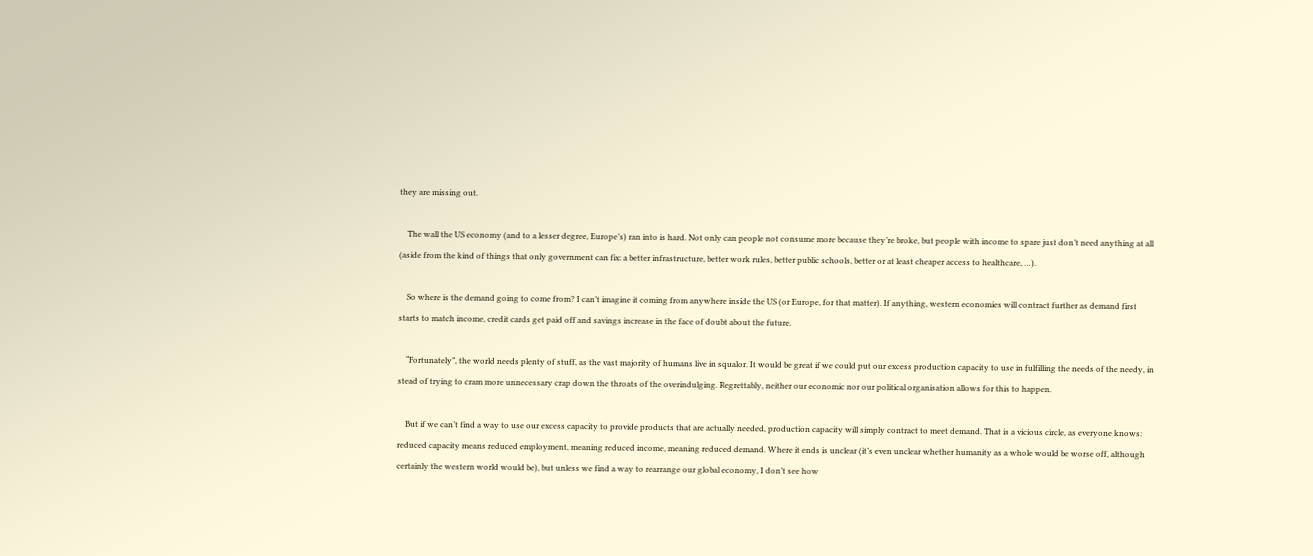they are missing out.

    The wall the US economy (and to a lesser degree, Europe’s) ran into is hard. Not only can people not consume more because they’re broke, but people with income to spare just don’t need anything at all (aside from the kind of things that only government can fix: a better infrastructure, better work rules, better public schools, better or at least cheaper access to healthcare, …).

    So where is the demand going to come from? I can’t imagine it coming from anywhere inside the US (or Europe, for that matter). If anything, western economies will contract further as demand first starts to match income, credit cards get paid off and savings increase in the face of doubt about the future.

    “Fortunately”, the world needs plenty of stuff, as the vast majority of humans live in squalor. It would be great if we could put our excess production capacity to use in fulfilling the needs of the needy, in stead of trying to cram more unnecessary crap down the throats of the overindulging. Regrettably, neither our economic nor our political organisation allows for this to happen.

    But if we can’t find a way to use our excess capacity to provide products that are actually needed, production capacity will simply contract to meet demand. That is a vicious circle, as everyone knows: reduced capacity means reduced employment, meaning reduced income, meaning reduced demand. Where it ends is unclear (it’s even unclear whether humanity as a whole would be worse off, although certainly the western world would be), but unless we find a way to rearrange our global economy, I don’t see how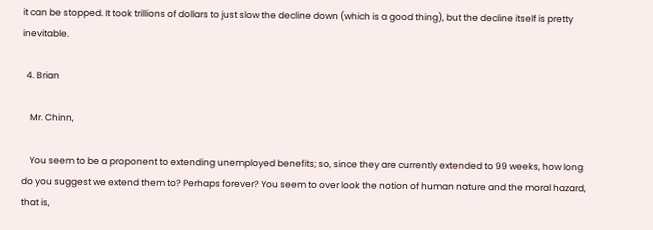it can be stopped. It took trillions of dollars to just slow the decline down (which is a good thing), but the decline itself is pretty inevitable.

  4. Brian

    Mr. Chinn,

    You seem to be a proponent to extending unemployed benefits; so, since they are currently extended to 99 weeks, how long do you suggest we extend them to? Perhaps forever? You seem to over look the notion of human nature and the moral hazard, that is,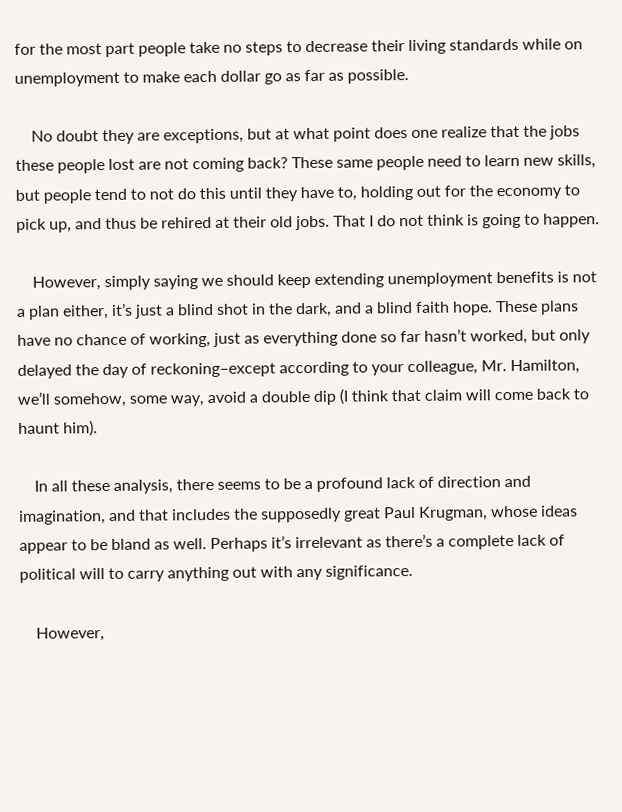for the most part people take no steps to decrease their living standards while on unemployment to make each dollar go as far as possible.

    No doubt they are exceptions, but at what point does one realize that the jobs these people lost are not coming back? These same people need to learn new skills, but people tend to not do this until they have to, holding out for the economy to pick up, and thus be rehired at their old jobs. That I do not think is going to happen.

    However, simply saying we should keep extending unemployment benefits is not a plan either, it’s just a blind shot in the dark, and a blind faith hope. These plans have no chance of working, just as everything done so far hasn’t worked, but only delayed the day of reckoning–except according to your colleague, Mr. Hamilton, we’ll somehow, some way, avoid a double dip (I think that claim will come back to haunt him).

    In all these analysis, there seems to be a profound lack of direction and imagination, and that includes the supposedly great Paul Krugman, whose ideas appear to be bland as well. Perhaps it’s irrelevant as there’s a complete lack of political will to carry anything out with any significance.

    However,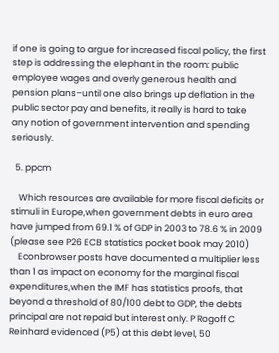if one is going to argue for increased fiscal policy, the first step is addressing the elephant in the room: public employee wages and overly generous health and pension plans–until one also brings up deflation in the public sector pay and benefits, it really is hard to take any notion of government intervention and spending seriously.

  5. ppcm

    Which resources are available for more fiscal deficits or stimuli in Europe,when government debts in euro area have jumped from 69.1 % of GDP in 2003 to 78.6 % in 2009 (please see P26 ECB statistics pocket book may 2010)
    Econbrowser posts have documented a multiplier less than 1 as impact on economy for the marginal fiscal expenditures,when the IMF has statistics proofs, that beyond a threshold of 80/100 debt to GDP, the debts principal are not repaid but interest only. P Rogoff C Reinhard evidenced (P5) at this debt level, 50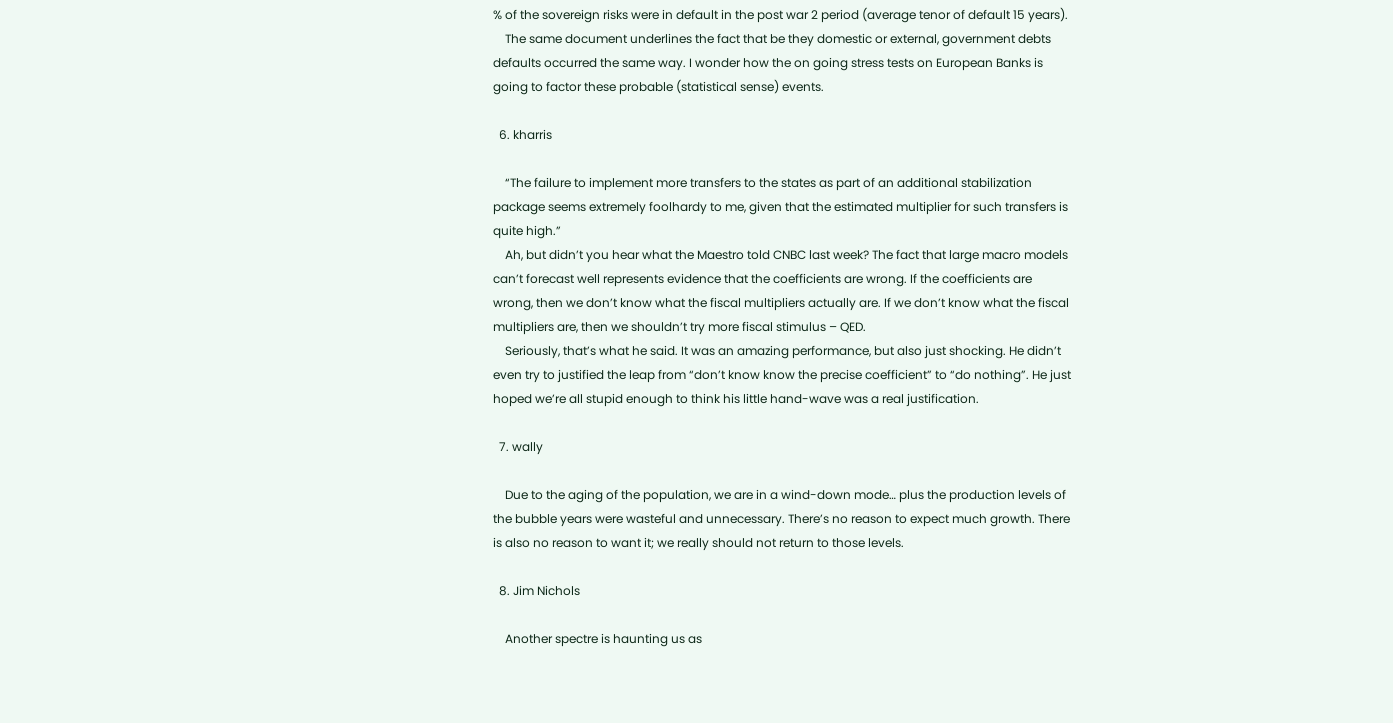% of the sovereign risks were in default in the post war 2 period (average tenor of default 15 years).
    The same document underlines the fact that be they domestic or external, government debts defaults occurred the same way. I wonder how the on going stress tests on European Banks is going to factor these probable (statistical sense) events.

  6. kharris

    “The failure to implement more transfers to the states as part of an additional stabilization package seems extremely foolhardy to me, given that the estimated multiplier for such transfers is quite high.”
    Ah, but didn’t you hear what the Maestro told CNBC last week? The fact that large macro models can’t forecast well represents evidence that the coefficients are wrong. If the coefficients are wrong, then we don’t know what the fiscal multipliers actually are. If we don’t know what the fiscal multipliers are, then we shouldn’t try more fiscal stimulus – QED.
    Seriously, that’s what he said. It was an amazing performance, but also just shocking. He didn’t even try to justified the leap from “don’t know know the precise coefficient” to “do nothing”. He just hoped we’re all stupid enough to think his little hand-wave was a real justification.

  7. wally

    Due to the aging of the population, we are in a wind-down mode… plus the production levels of the bubble years were wasteful and unnecessary. There’s no reason to expect much growth. There is also no reason to want it; we really should not return to those levels.

  8. Jim Nichols

    Another spectre is haunting us as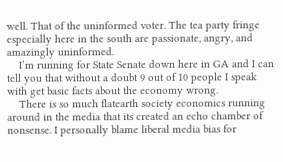well. That of the uninformed voter. The tea party fringe especially here in the south are passionate, angry, and amazingly uninformed.
    I’m running for State Senate down here in GA and I can tell you that without a doubt 9 out of 10 people I speak with get basic facts about the economy wrong.
    There is so much flatearth society economics running around in the media that its created an echo chamber of nonsense. I personally blame liberal media bias for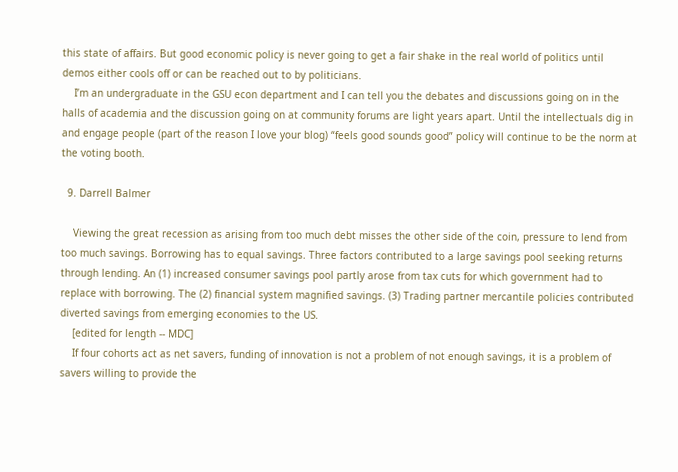this state of affairs. But good economic policy is never going to get a fair shake in the real world of politics until demos either cools off or can be reached out to by politicians.
    I’m an undergraduate in the GSU econ department and I can tell you the debates and discussions going on in the halls of academia and the discussion going on at community forums are light years apart. Until the intellectuals dig in and engage people (part of the reason I love your blog) “feels good sounds good” policy will continue to be the norm at the voting booth.

  9. Darrell Balmer

    Viewing the great recession as arising from too much debt misses the other side of the coin, pressure to lend from too much savings. Borrowing has to equal savings. Three factors contributed to a large savings pool seeking returns through lending. An (1) increased consumer savings pool partly arose from tax cuts for which government had to replace with borrowing. The (2) financial system magnified savings. (3) Trading partner mercantile policies contributed diverted savings from emerging economies to the US.
    [edited for length -- MDC]
    If four cohorts act as net savers, funding of innovation is not a problem of not enough savings, it is a problem of savers willing to provide the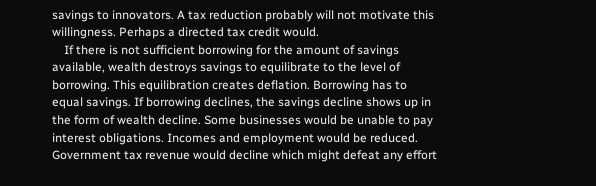savings to innovators. A tax reduction probably will not motivate this willingness. Perhaps a directed tax credit would.
    If there is not sufficient borrowing for the amount of savings available, wealth destroys savings to equilibrate to the level of borrowing. This equilibration creates deflation. Borrowing has to equal savings. If borrowing declines, the savings decline shows up in the form of wealth decline. Some businesses would be unable to pay interest obligations. Incomes and employment would be reduced. Government tax revenue would decline which might defeat any effort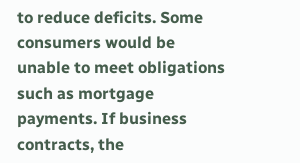to reduce deficits. Some consumers would be unable to meet obligations such as mortgage payments. If business contracts, the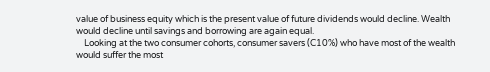value of business equity which is the present value of future dividends would decline. Wealth would decline until savings and borrowing are again equal.
    Looking at the two consumer cohorts, consumer savers (C10%) who have most of the wealth would suffer the most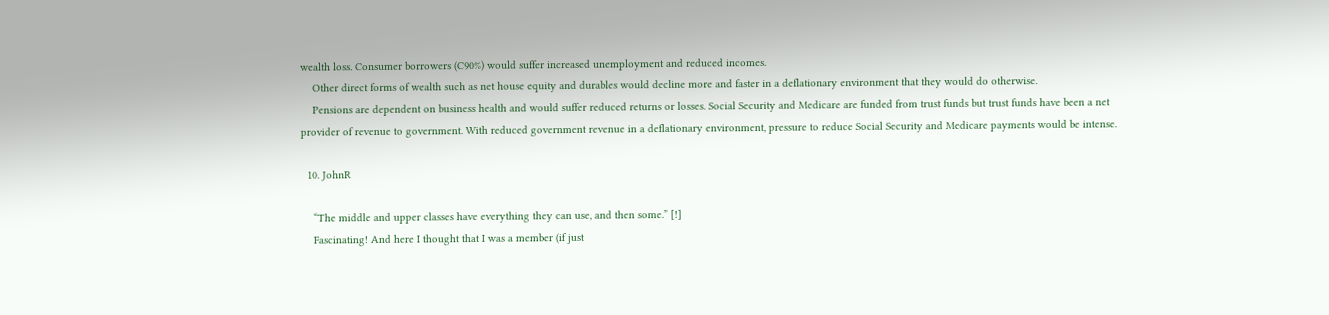wealth loss. Consumer borrowers (C90%) would suffer increased unemployment and reduced incomes.
    Other direct forms of wealth such as net house equity and durables would decline more and faster in a deflationary environment that they would do otherwise.
    Pensions are dependent on business health and would suffer reduced returns or losses. Social Security and Medicare are funded from trust funds but trust funds have been a net provider of revenue to government. With reduced government revenue in a deflationary environment, pressure to reduce Social Security and Medicare payments would be intense.

  10. JohnR

    “The middle and upper classes have everything they can use, and then some.” [!]
    Fascinating! And here I thought that I was a member (if just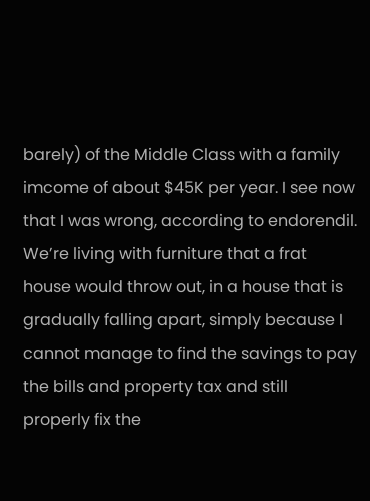barely) of the Middle Class with a family imcome of about $45K per year. I see now that I was wrong, according to endorendil. We’re living with furniture that a frat house would throw out, in a house that is gradually falling apart, simply because I cannot manage to find the savings to pay the bills and property tax and still properly fix the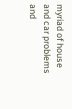myriad of house and car problems and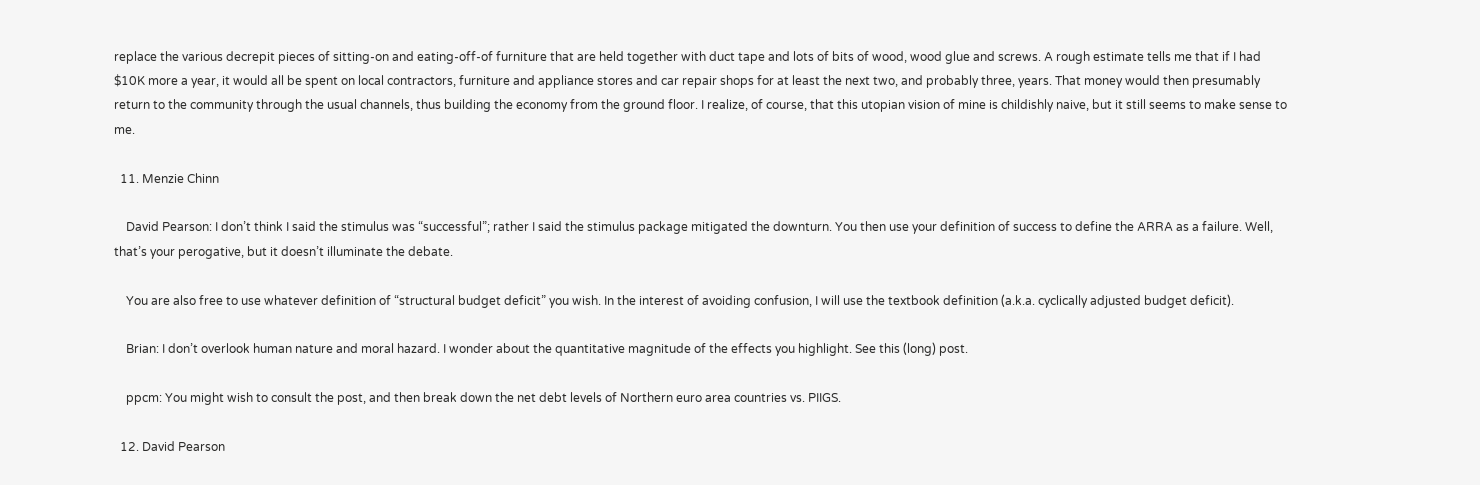replace the various decrepit pieces of sitting-on and eating-off-of furniture that are held together with duct tape and lots of bits of wood, wood glue and screws. A rough estimate tells me that if I had $10K more a year, it would all be spent on local contractors, furniture and appliance stores and car repair shops for at least the next two, and probably three, years. That money would then presumably return to the community through the usual channels, thus building the economy from the ground floor. I realize, of course, that this utopian vision of mine is childishly naive, but it still seems to make sense to me.

  11. Menzie Chinn

    David Pearson: I don’t think I said the stimulus was “successful”; rather I said the stimulus package mitigated the downturn. You then use your definition of success to define the ARRA as a failure. Well, that’s your perogative, but it doesn’t illuminate the debate.

    You are also free to use whatever definition of “structural budget deficit” you wish. In the interest of avoiding confusion, I will use the textbook definition (a.k.a. cyclically adjusted budget deficit).

    Brian: I don’t overlook human nature and moral hazard. I wonder about the quantitative magnitude of the effects you highlight. See this (long) post.

    ppcm: You might wish to consult the post, and then break down the net debt levels of Northern euro area countries vs. PIIGS.

  12. David Pearson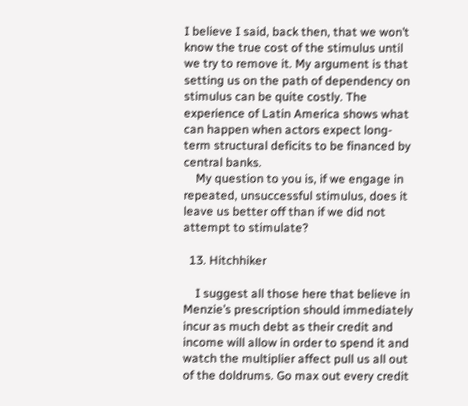I believe I said, back then, that we won’t know the true cost of the stimulus until we try to remove it. My argument is that setting us on the path of dependency on stimulus can be quite costly. The experience of Latin America shows what can happen when actors expect long-term structural deficits to be financed by central banks.
    My question to you is, if we engage in repeated, unsuccessful stimulus, does it leave us better off than if we did not attempt to stimulate?

  13. Hitchhiker

    I suggest all those here that believe in Menzie’s prescription should immediately incur as much debt as their credit and income will allow in order to spend it and watch the multiplier affect pull us all out of the doldrums. Go max out every credit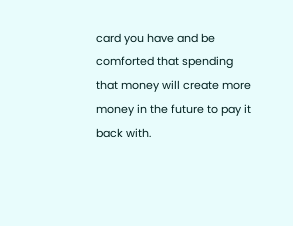card you have and be comforted that spending that money will create more money in the future to pay it back with.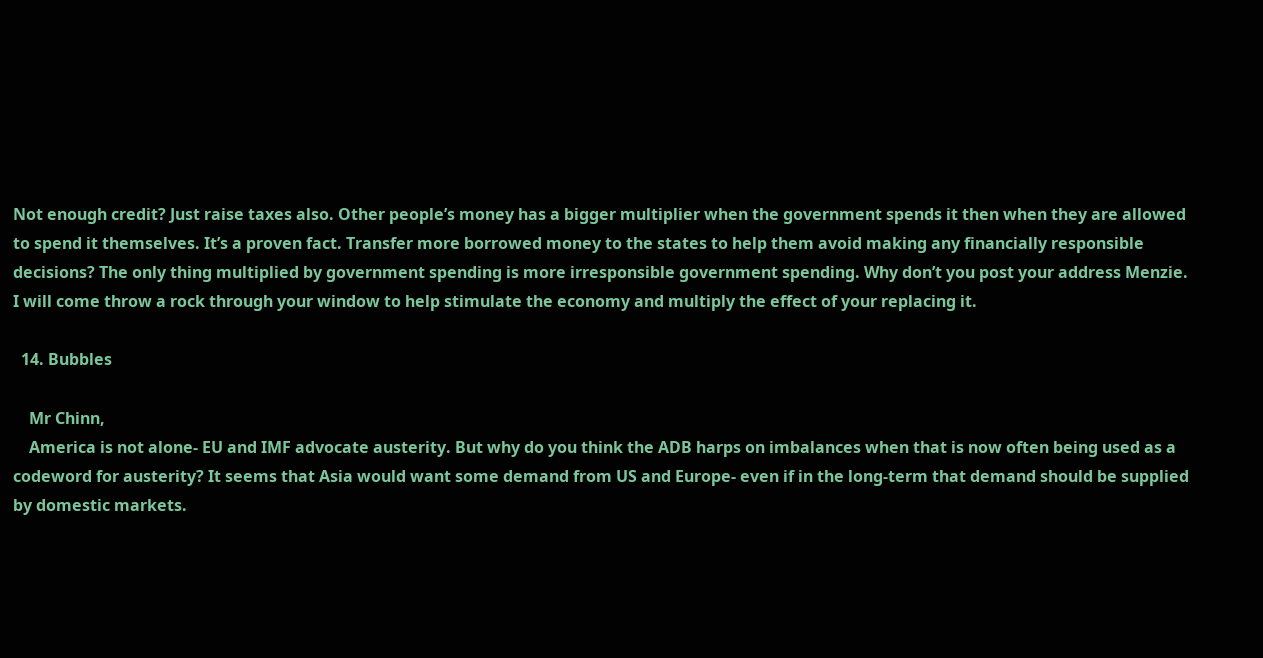Not enough credit? Just raise taxes also. Other people’s money has a bigger multiplier when the government spends it then when they are allowed to spend it themselves. It’s a proven fact. Transfer more borrowed money to the states to help them avoid making any financially responsible decisions? The only thing multiplied by government spending is more irresponsible government spending. Why don’t you post your address Menzie. I will come throw a rock through your window to help stimulate the economy and multiply the effect of your replacing it.

  14. Bubbles

    Mr Chinn,
    America is not alone- EU and IMF advocate austerity. But why do you think the ADB harps on imbalances when that is now often being used as a codeword for austerity? It seems that Asia would want some demand from US and Europe- even if in the long-term that demand should be supplied by domestic markets.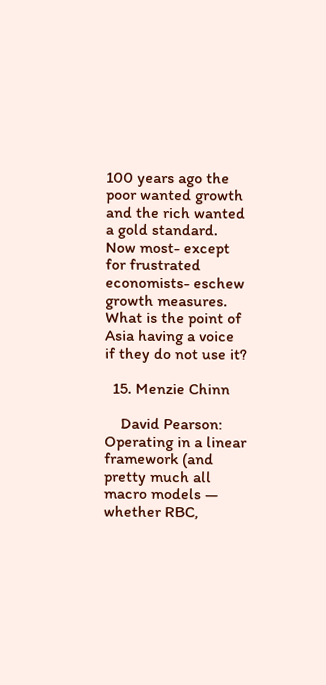100 years ago the poor wanted growth and the rich wanted a gold standard. Now most- except for frustrated economists- eschew growth measures. What is the point of Asia having a voice if they do not use it?

  15. Menzie Chinn

    David Pearson: Operating in a linear framework (and pretty much all macro models — whether RBC,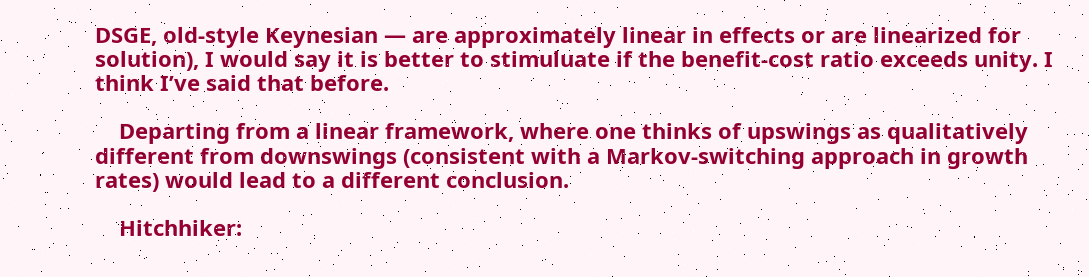DSGE, old-style Keynesian — are approximately linear in effects or are linearized for solution), I would say it is better to stimuluate if the benefit-cost ratio exceeds unity. I think I’ve said that before.

    Departing from a linear framework, where one thinks of upswings as qualitatively different from downswings (consistent with a Markov-switching approach in growth rates) would lead to a different conclusion.

    Hitchhiker: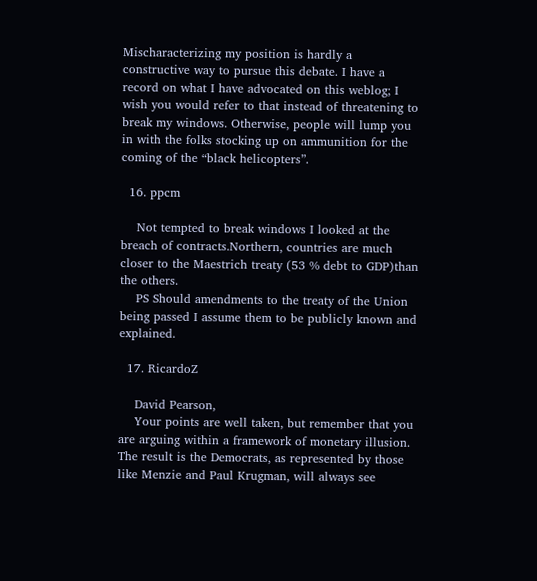Mischaracterizing my position is hardly a constructive way to pursue this debate. I have a record on what I have advocated on this weblog; I wish you would refer to that instead of threatening to break my windows. Otherwise, people will lump you in with the folks stocking up on ammunition for the coming of the “black helicopters”.

  16. ppcm

    Not tempted to break windows I looked at the breach of contracts.Northern, countries are much closer to the Maestrich treaty (53 % debt to GDP)than the others.
    PS Should amendments to the treaty of the Union being passed I assume them to be publicly known and explained.

  17. RicardoZ

    David Pearson,
    Your points are well taken, but remember that you are arguing within a framework of monetary illusion. The result is the Democrats, as represented by those like Menzie and Paul Krugman, will always see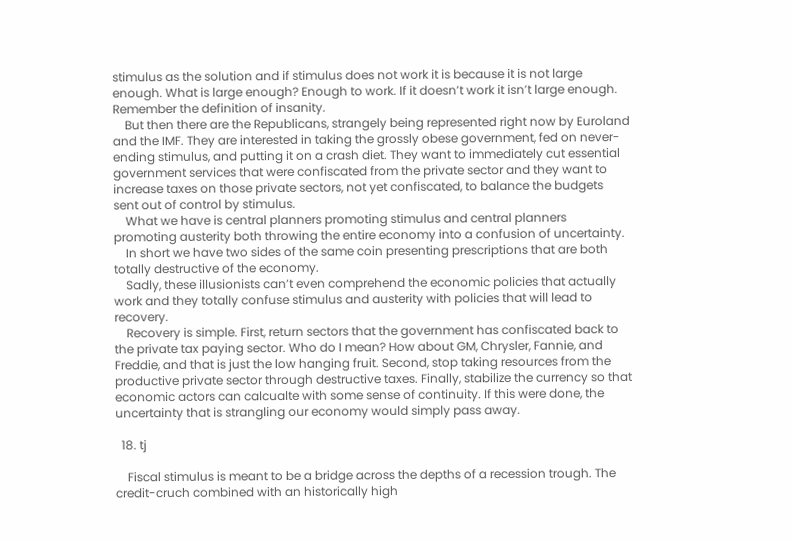stimulus as the solution and if stimulus does not work it is because it is not large enough. What is large enough? Enough to work. If it doesn’t work it isn’t large enough. Remember the definition of insanity.
    But then there are the Republicans, strangely being represented right now by Euroland and the IMF. They are interested in taking the grossly obese government, fed on never-ending stimulus, and putting it on a crash diet. They want to immediately cut essential government services that were confiscated from the private sector and they want to increase taxes on those private sectors, not yet confiscated, to balance the budgets sent out of control by stimulus.
    What we have is central planners promoting stimulus and central planners promoting austerity both throwing the entire economy into a confusion of uncertainty.
    In short we have two sides of the same coin presenting prescriptions that are both totally destructive of the economy.
    Sadly, these illusionists can’t even comprehend the economic policies that actually work and they totally confuse stimulus and austerity with policies that will lead to recovery.
    Recovery is simple. First, return sectors that the government has confiscated back to the private tax paying sector. Who do I mean? How about GM, Chrysler, Fannie, and Freddie, and that is just the low hanging fruit. Second, stop taking resources from the productive private sector through destructive taxes. Finally, stabilize the currency so that economic actors can calcualte with some sense of continuity. If this were done, the uncertainty that is strangling our economy would simply pass away.

  18. tj

    Fiscal stimulus is meant to be a bridge across the depths of a recession trough. The credit-cruch combined with an historically high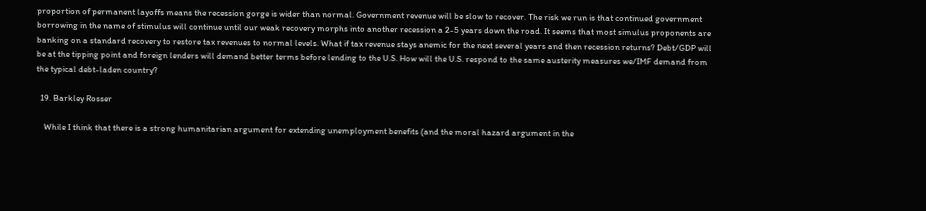proportion of permanent layoffs means the recession gorge is wider than normal. Government revenue will be slow to recover. The risk we run is that continued government borrowing in the name of stimulus will continue until our weak recovery morphs into another recession a 2-5 years down the road. It seems that most simulus proponents are banking on a standard recovery to restore tax revenues to normal levels. What if tax revenue stays anemic for the next several years and then recession returns? Debt/GDP will be at the tipping point and foreign lenders will demand better terms before lending to the U.S. How will the U.S. respond to the same austerity measures we/IMF demand from the typical debt-laden country?

  19. Barkley Rosser

    While I think that there is a strong humanitarian argument for extending unemployment benefits (and the moral hazard argument in the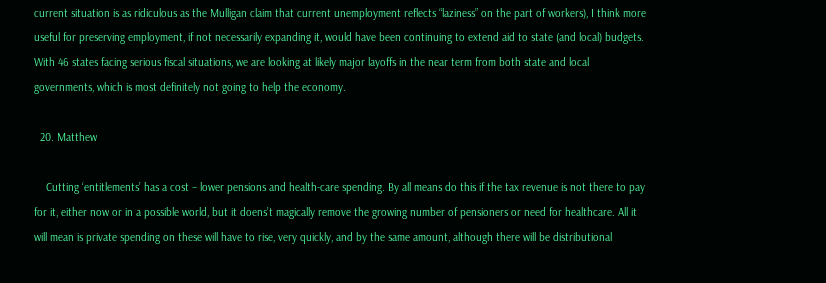current situation is as ridiculous as the Mulligan claim that current unemployment reflects “laziness” on the part of workers), I think more useful for preserving employment, if not necessarily expanding it, would have been continuing to extend aid to state (and local) budgets. With 46 states facing serious fiscal situations, we are looking at likely major layoffs in the near term from both state and local governments, which is most definitely not going to help the economy.

  20. Matthew

    Cutting ‘entitlements’ has a cost – lower pensions and health-care spending. By all means do this if the tax revenue is not there to pay for it, either now or in a possible world, but it doens’t magically remove the growing number of pensioners or need for healthcare. All it will mean is private spending on these will have to rise, very quickly, and by the same amount, although there will be distributional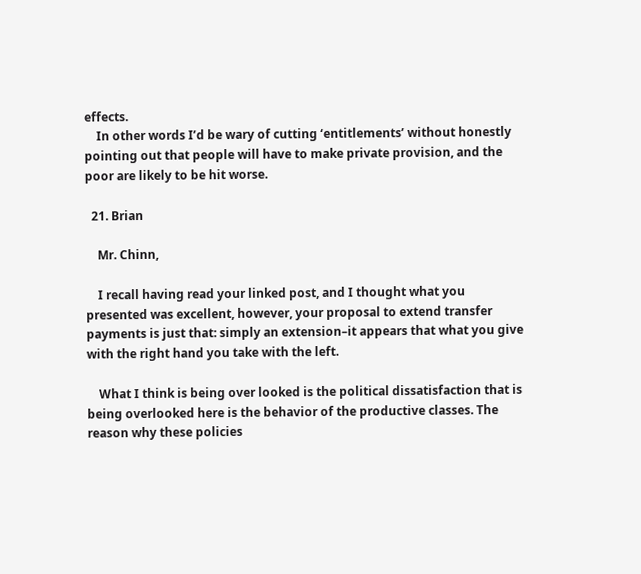effects.
    In other words I’d be wary of cutting ‘entitlements’ without honestly pointing out that people will have to make private provision, and the poor are likely to be hit worse.

  21. Brian

    Mr. Chinn,

    I recall having read your linked post, and I thought what you presented was excellent, however, your proposal to extend transfer payments is just that: simply an extension–it appears that what you give with the right hand you take with the left.

    What I think is being over looked is the political dissatisfaction that is being overlooked here is the behavior of the productive classes. The reason why these policies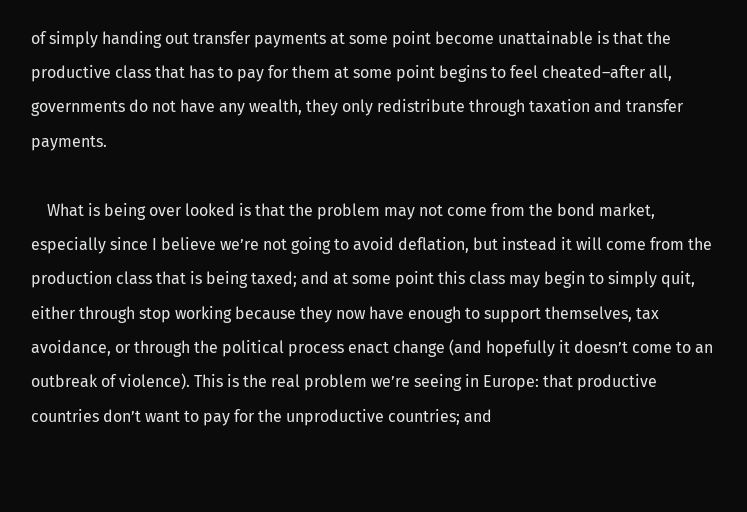of simply handing out transfer payments at some point become unattainable is that the productive class that has to pay for them at some point begins to feel cheated–after all, governments do not have any wealth, they only redistribute through taxation and transfer payments.

    What is being over looked is that the problem may not come from the bond market, especially since I believe we’re not going to avoid deflation, but instead it will come from the production class that is being taxed; and at some point this class may begin to simply quit, either through stop working because they now have enough to support themselves, tax avoidance, or through the political process enact change (and hopefully it doesn’t come to an outbreak of violence). This is the real problem we’re seeing in Europe: that productive countries don’t want to pay for the unproductive countries; and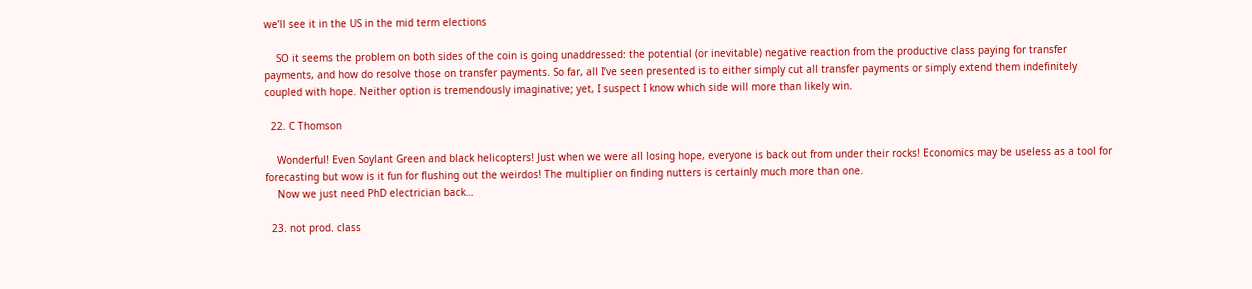we’ll see it in the US in the mid term elections

    SO it seems the problem on both sides of the coin is going unaddressed: the potential (or inevitable) negative reaction from the productive class paying for transfer payments, and how do resolve those on transfer payments. So far, all I’ve seen presented is to either simply cut all transfer payments or simply extend them indefinitely coupled with hope. Neither option is tremendously imaginative; yet, I suspect I know which side will more than likely win.

  22. C Thomson

    Wonderful! Even Soylant Green and black helicopters! Just when we were all losing hope, everyone is back out from under their rocks! Economics may be useless as a tool for forecasting but wow is it fun for flushing out the weirdos! The multiplier on finding nutters is certainly much more than one.
    Now we just need PhD electrician back…

  23. not prod. class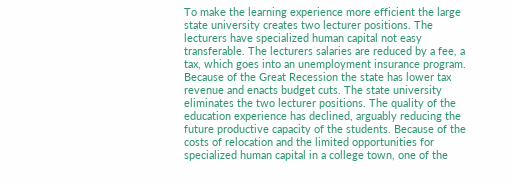To make the learning experience more efficient the large state university creates two lecturer positions. The lecturers have specialized human capital not easy transferable. The lecturers salaries are reduced by a fee, a tax, which goes into an unemployment insurance program. Because of the Great Recession the state has lower tax revenue and enacts budget cuts. The state university eliminates the two lecturer positions. The quality of the education experience has declined, arguably reducing the future productive capacity of the students. Because of the costs of relocation and the limited opportunities for specialized human capital in a college town, one of the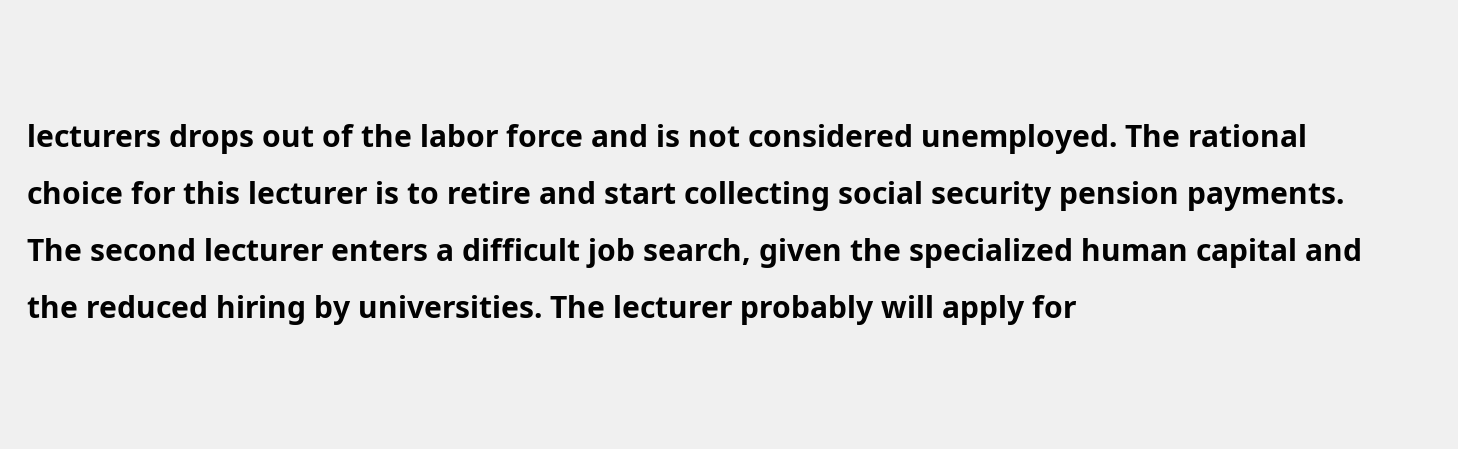lecturers drops out of the labor force and is not considered unemployed. The rational choice for this lecturer is to retire and start collecting social security pension payments. The second lecturer enters a difficult job search, given the specialized human capital and the reduced hiring by universities. The lecturer probably will apply for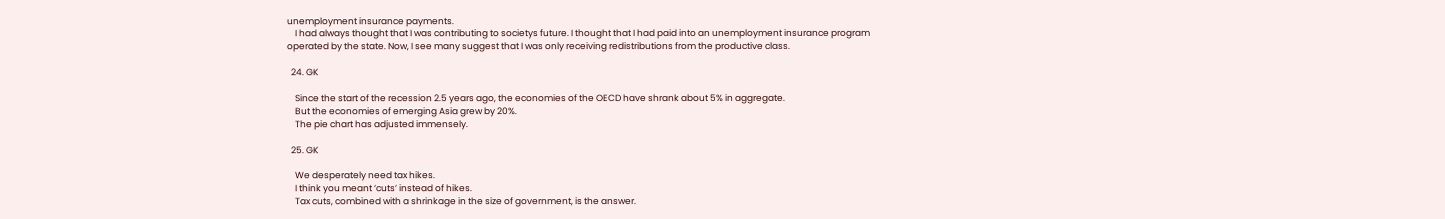unemployment insurance payments.
    I had always thought that I was contributing to societys future. I thought that I had paid into an unemployment insurance program operated by the state. Now, I see many suggest that I was only receiving redistributions from the productive class.

  24. GK

    Since the start of the recession 2.5 years ago, the economies of the OECD have shrank about 5% in aggregate.
    But the economies of emerging Asia grew by 20%.
    The pie chart has adjusted immensely.

  25. GK

    We desperately need tax hikes.
    I think you meant ‘cuts’ instead of hikes.
    Tax cuts, combined with a shrinkage in the size of government, is the answer.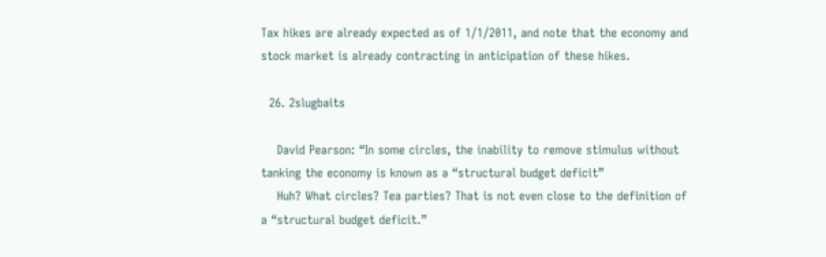Tax hikes are already expected as of 1/1/2011, and note that the economy and stock market is already contracting in anticipation of these hikes.

  26. 2slugbaits

    David Pearson: “In some circles, the inability to remove stimulus without tanking the economy is known as a “structural budget deficit”
    Huh? What circles? Tea parties? That is not even close to the definition of a “structural budget deficit.”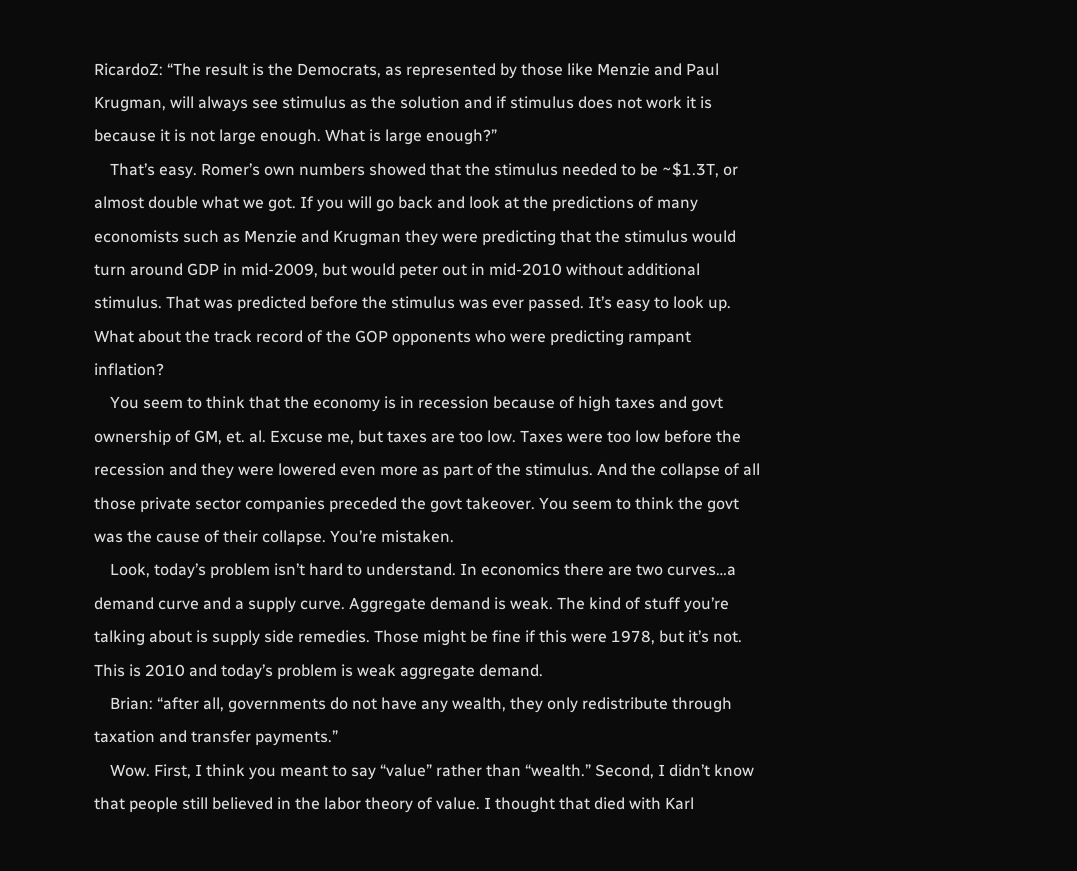RicardoZ: “The result is the Democrats, as represented by those like Menzie and Paul Krugman, will always see stimulus as the solution and if stimulus does not work it is because it is not large enough. What is large enough?”
    That’s easy. Romer’s own numbers showed that the stimulus needed to be ~$1.3T, or almost double what we got. If you will go back and look at the predictions of many economists such as Menzie and Krugman they were predicting that the stimulus would turn around GDP in mid-2009, but would peter out in mid-2010 without additional stimulus. That was predicted before the stimulus was ever passed. It’s easy to look up. What about the track record of the GOP opponents who were predicting rampant inflation?
    You seem to think that the economy is in recession because of high taxes and govt ownership of GM, et. al. Excuse me, but taxes are too low. Taxes were too low before the recession and they were lowered even more as part of the stimulus. And the collapse of all those private sector companies preceded the govt takeover. You seem to think the govt was the cause of their collapse. You’re mistaken.
    Look, today’s problem isn’t hard to understand. In economics there are two curves…a demand curve and a supply curve. Aggregate demand is weak. The kind of stuff you’re talking about is supply side remedies. Those might be fine if this were 1978, but it’s not. This is 2010 and today’s problem is weak aggregate demand.
    Brian: “after all, governments do not have any wealth, they only redistribute through taxation and transfer payments.”
    Wow. First, I think you meant to say “value” rather than “wealth.” Second, I didn’t know that people still believed in the labor theory of value. I thought that died with Karl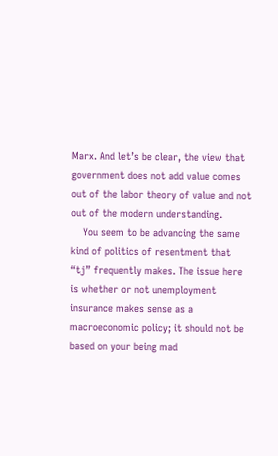Marx. And let’s be clear, the view that government does not add value comes out of the labor theory of value and not out of the modern understanding.
    You seem to be advancing the same kind of politics of resentment that “tj” frequently makes. The issue here is whether or not unemployment insurance makes sense as a macroeconomic policy; it should not be based on your being mad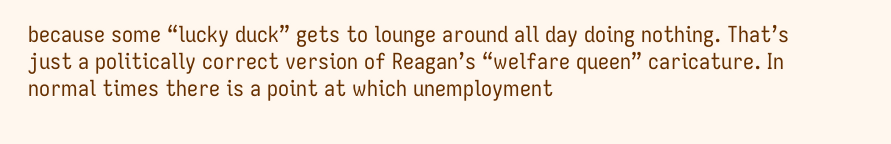because some “lucky duck” gets to lounge around all day doing nothing. That’s just a politically correct version of Reagan’s “welfare queen” caricature. In normal times there is a point at which unemployment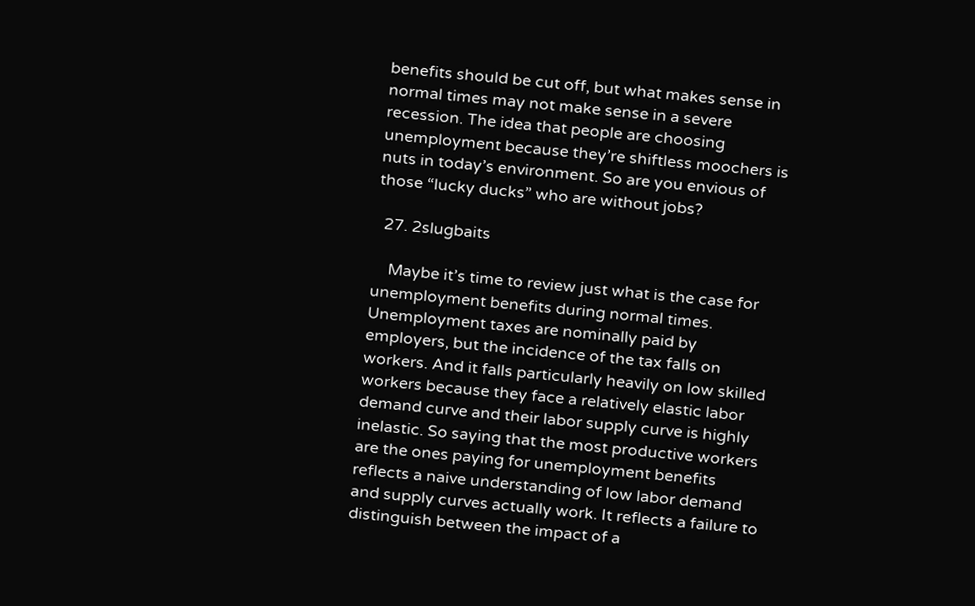benefits should be cut off, but what makes sense in normal times may not make sense in a severe recession. The idea that people are choosing unemployment because they’re shiftless moochers is nuts in today’s environment. So are you envious of those “lucky ducks” who are without jobs?

  27. 2slugbaits

    Maybe it’s time to review just what is the case for unemployment benefits during normal times. Unemployment taxes are nominally paid by employers, but the incidence of the tax falls on workers. And it falls particularly heavily on low skilled workers because they face a relatively elastic labor demand curve and their labor supply curve is highly inelastic. So saying that the most productive workers are the ones paying for unemployment benefits reflects a naive understanding of low labor demand and supply curves actually work. It reflects a failure to distinguish between the impact of a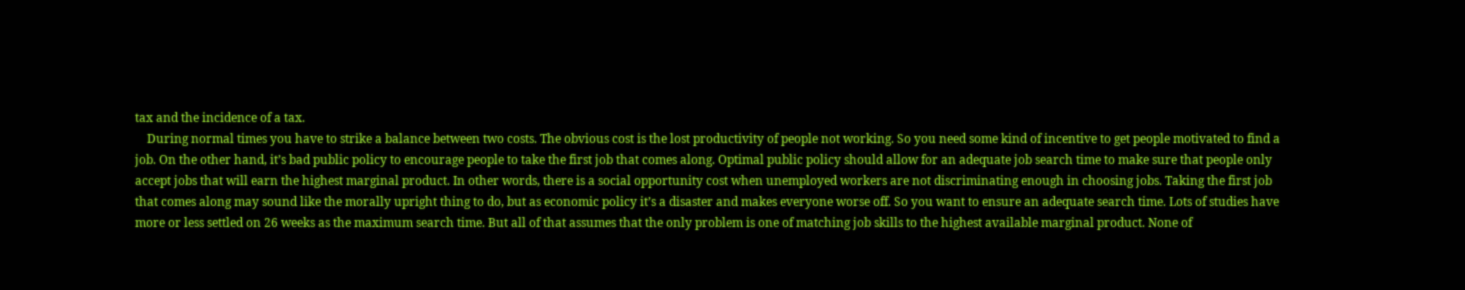tax and the incidence of a tax.
    During normal times you have to strike a balance between two costs. The obvious cost is the lost productivity of people not working. So you need some kind of incentive to get people motivated to find a job. On the other hand, it’s bad public policy to encourage people to take the first job that comes along. Optimal public policy should allow for an adequate job search time to make sure that people only accept jobs that will earn the highest marginal product. In other words, there is a social opportunity cost when unemployed workers are not discriminating enough in choosing jobs. Taking the first job that comes along may sound like the morally upright thing to do, but as economic policy it’s a disaster and makes everyone worse off. So you want to ensure an adequate search time. Lots of studies have more or less settled on 26 weeks as the maximum search time. But all of that assumes that the only problem is one of matching job skills to the highest available marginal product. None of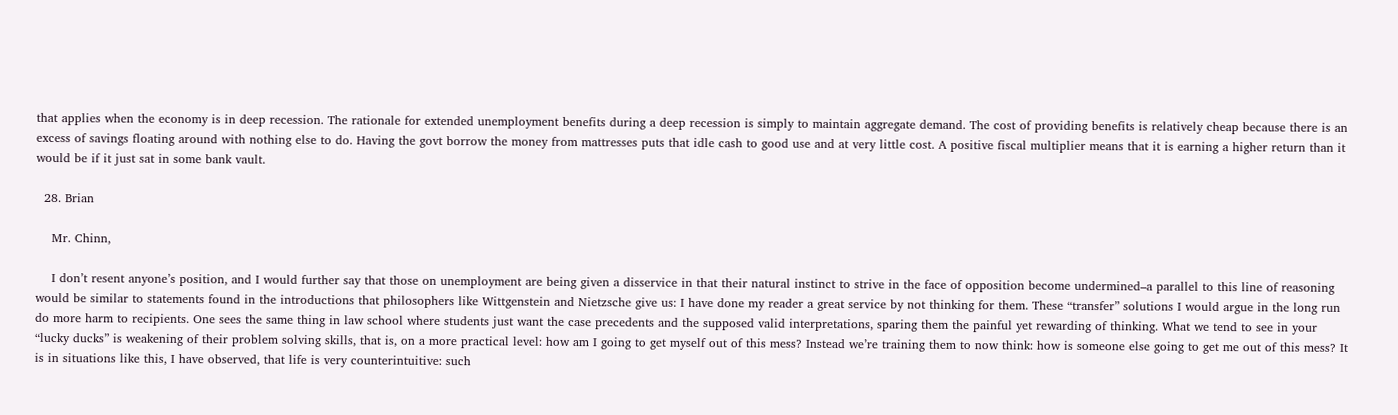that applies when the economy is in deep recession. The rationale for extended unemployment benefits during a deep recession is simply to maintain aggregate demand. The cost of providing benefits is relatively cheap because there is an excess of savings floating around with nothing else to do. Having the govt borrow the money from mattresses puts that idle cash to good use and at very little cost. A positive fiscal multiplier means that it is earning a higher return than it would be if it just sat in some bank vault.

  28. Brian

    Mr. Chinn,

    I don’t resent anyone’s position, and I would further say that those on unemployment are being given a disservice in that their natural instinct to strive in the face of opposition become undermined–a parallel to this line of reasoning would be similar to statements found in the introductions that philosophers like Wittgenstein and Nietzsche give us: I have done my reader a great service by not thinking for them. These “transfer” solutions I would argue in the long run do more harm to recipients. One sees the same thing in law school where students just want the case precedents and the supposed valid interpretations, sparing them the painful yet rewarding of thinking. What we tend to see in your “lucky ducks” is weakening of their problem solving skills, that is, on a more practical level: how am I going to get myself out of this mess? Instead we’re training them to now think: how is someone else going to get me out of this mess? It is in situations like this, I have observed, that life is very counterintuitive: such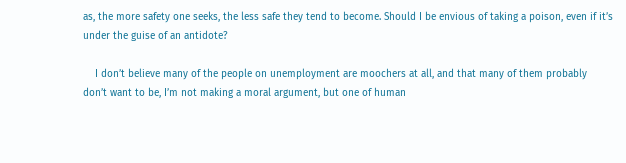as, the more safety one seeks, the less safe they tend to become. Should I be envious of taking a poison, even if it’s under the guise of an antidote?

    I don’t believe many of the people on unemployment are moochers at all, and that many of them probably don’t want to be, I’m not making a moral argument, but one of human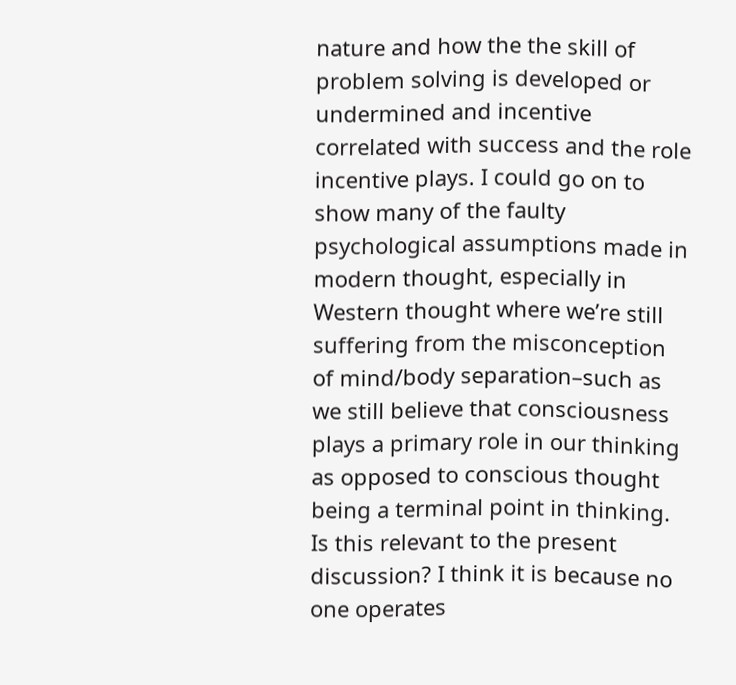nature and how the the skill of problem solving is developed or undermined and incentive correlated with success and the role incentive plays. I could go on to show many of the faulty psychological assumptions made in modern thought, especially in Western thought where we’re still suffering from the misconception of mind/body separation–such as we still believe that consciousness plays a primary role in our thinking as opposed to conscious thought being a terminal point in thinking. Is this relevant to the present discussion? I think it is because no one operates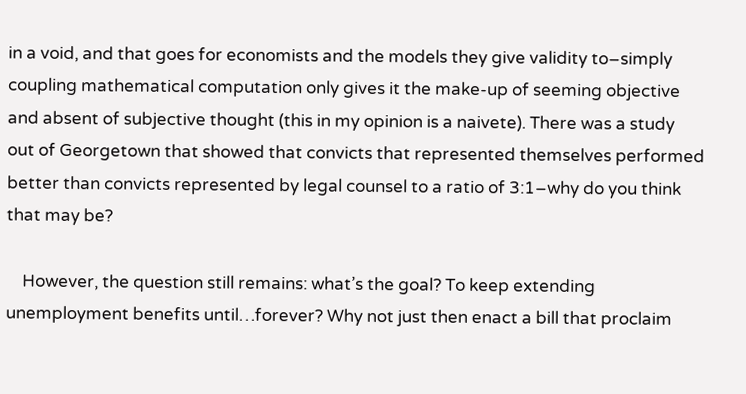in a void, and that goes for economists and the models they give validity to–simply coupling mathematical computation only gives it the make-up of seeming objective and absent of subjective thought (this in my opinion is a naivete). There was a study out of Georgetown that showed that convicts that represented themselves performed better than convicts represented by legal counsel to a ratio of 3:1–why do you think that may be?

    However, the question still remains: what’s the goal? To keep extending unemployment benefits until…forever? Why not just then enact a bill that proclaim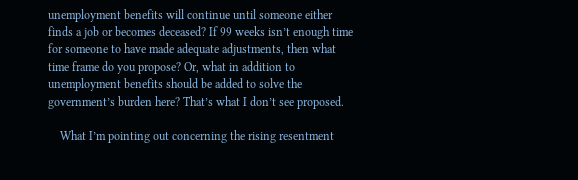unemployment benefits will continue until someone either finds a job or becomes deceased? If 99 weeks isn’t enough time for someone to have made adequate adjustments, then what time frame do you propose? Or, what in addition to unemployment benefits should be added to solve the government’s burden here? That’s what I don’t see proposed.

    What I’m pointing out concerning the rising resentment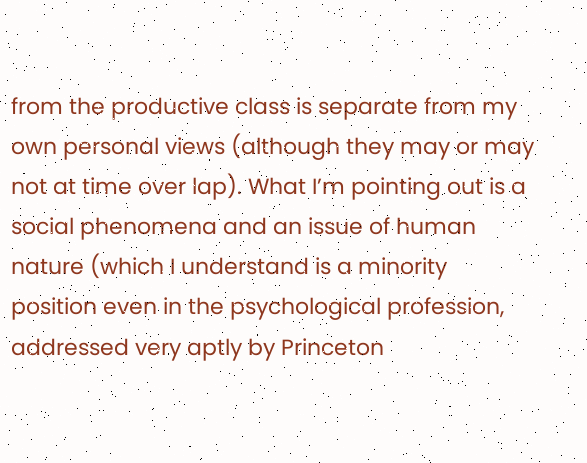from the productive class is separate from my own personal views (although they may or may not at time over lap). What I’m pointing out is a social phenomena and an issue of human nature (which I understand is a minority position even in the psychological profession, addressed very aptly by Princeton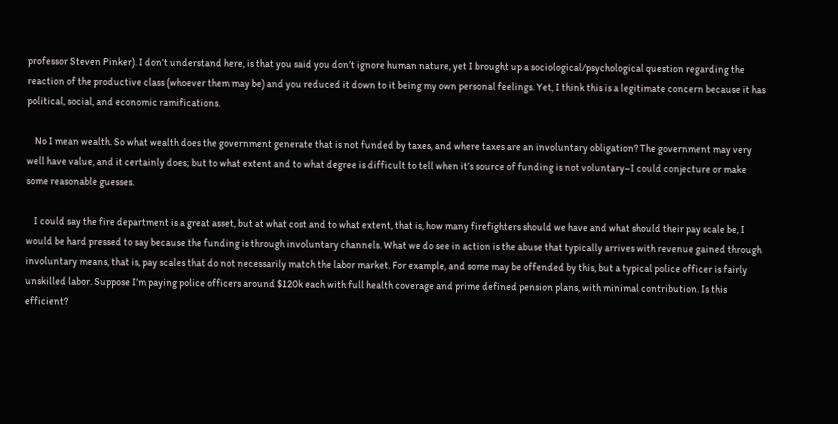professor Steven Pinker). I don’t understand here, is that you said you don’t ignore human nature, yet I brought up a sociological/psychological question regarding the reaction of the productive class (whoever them may be) and you reduced it down to it being my own personal feelings. Yet, I think this is a legitimate concern because it has political, social, and economic ramifications.

    No I mean wealth. So what wealth does the government generate that is not funded by taxes, and where taxes are an involuntary obligation? The government may very well have value, and it certainly does; but to what extent and to what degree is difficult to tell when it’s source of funding is not voluntary–I could conjecture or make some reasonable guesses.

    I could say the fire department is a great asset, but at what cost and to what extent, that is, how many firefighters should we have and what should their pay scale be, I would be hard pressed to say because the funding is through involuntary channels. What we do see in action is the abuse that typically arrives with revenue gained through involuntary means, that is, pay scales that do not necessarily match the labor market. For example, and some may be offended by this, but a typical police officer is fairly unskilled labor. Suppose I’m paying police officers around $120k each with full health coverage and prime defined pension plans, with minimal contribution. Is this efficient?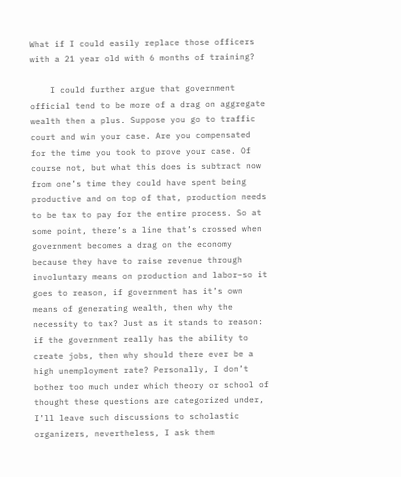What if I could easily replace those officers with a 21 year old with 6 months of training?

    I could further argue that government official tend to be more of a drag on aggregate wealth then a plus. Suppose you go to traffic court and win your case. Are you compensated for the time you took to prove your case. Of course not, but what this does is subtract now from one’s time they could have spent being productive and on top of that, production needs to be tax to pay for the entire process. So at some point, there’s a line that’s crossed when government becomes a drag on the economy because they have to raise revenue through involuntary means on production and labor–so it goes to reason, if government has it’s own means of generating wealth, then why the necessity to tax? Just as it stands to reason: if the government really has the ability to create jobs, then why should there ever be a high unemployment rate? Personally, I don’t bother too much under which theory or school of thought these questions are categorized under, I’ll leave such discussions to scholastic organizers, nevertheless, I ask them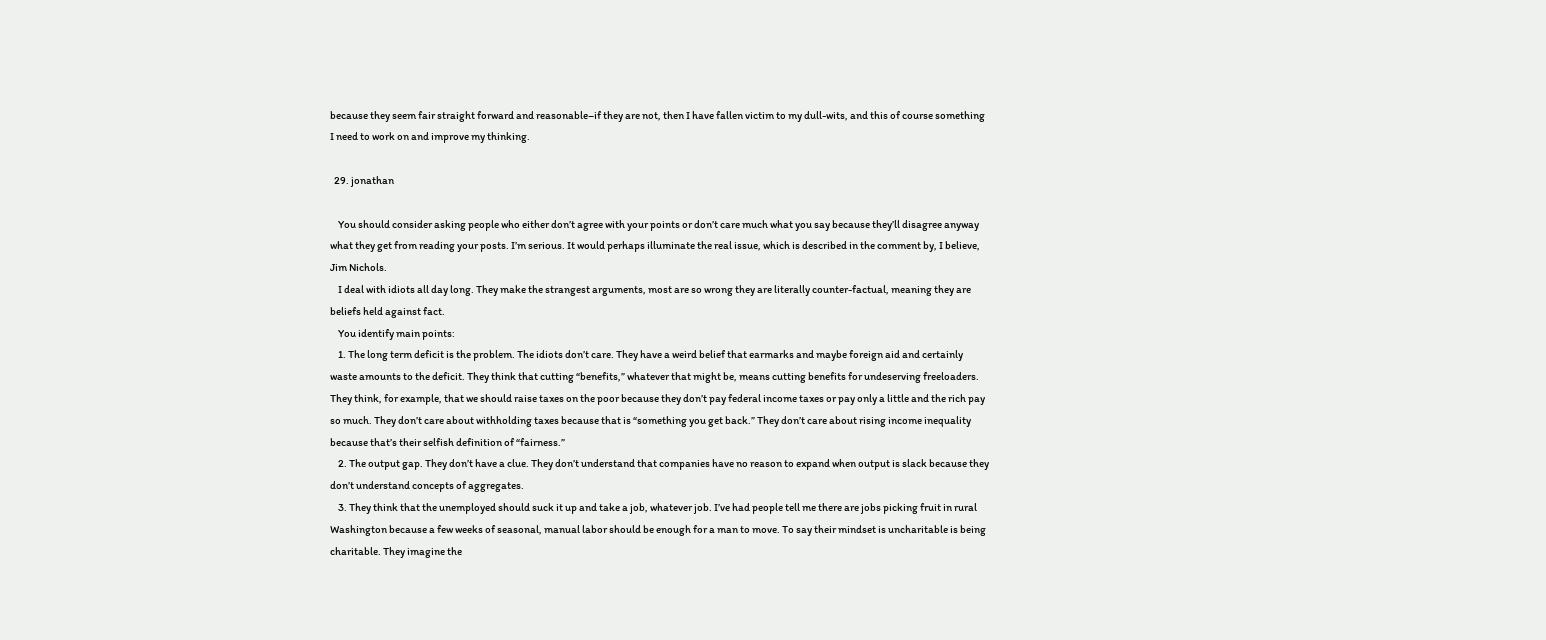because they seem fair straight forward and reasonable–if they are not, then I have fallen victim to my dull-wits, and this of course something I need to work on and improve my thinking.

  29. jonathan

    You should consider asking people who either don’t agree with your points or don’t care much what you say because they’ll disagree anyway what they get from reading your posts. I’m serious. It would perhaps illuminate the real issue, which is described in the comment by, I believe, Jim Nichols.
    I deal with idiots all day long. They make the strangest arguments, most are so wrong they are literally counter-factual, meaning they are beliefs held against fact.
    You identify main points:
    1. The long term deficit is the problem. The idiots don’t care. They have a weird belief that earmarks and maybe foreign aid and certainly waste amounts to the deficit. They think that cutting “benefits,” whatever that might be, means cutting benefits for undeserving freeloaders. They think, for example, that we should raise taxes on the poor because they don’t pay federal income taxes or pay only a little and the rich pay so much. They don’t care about withholding taxes because that is “something you get back.” They don’t care about rising income inequality because that’s their selfish definition of “fairness.”
    2. The output gap. They don’t have a clue. They don’t understand that companies have no reason to expand when output is slack because they don’t understand concepts of aggregates.
    3. They think that the unemployed should suck it up and take a job, whatever job. I’ve had people tell me there are jobs picking fruit in rural Washington because a few weeks of seasonal, manual labor should be enough for a man to move. To say their mindset is uncharitable is being charitable. They imagine the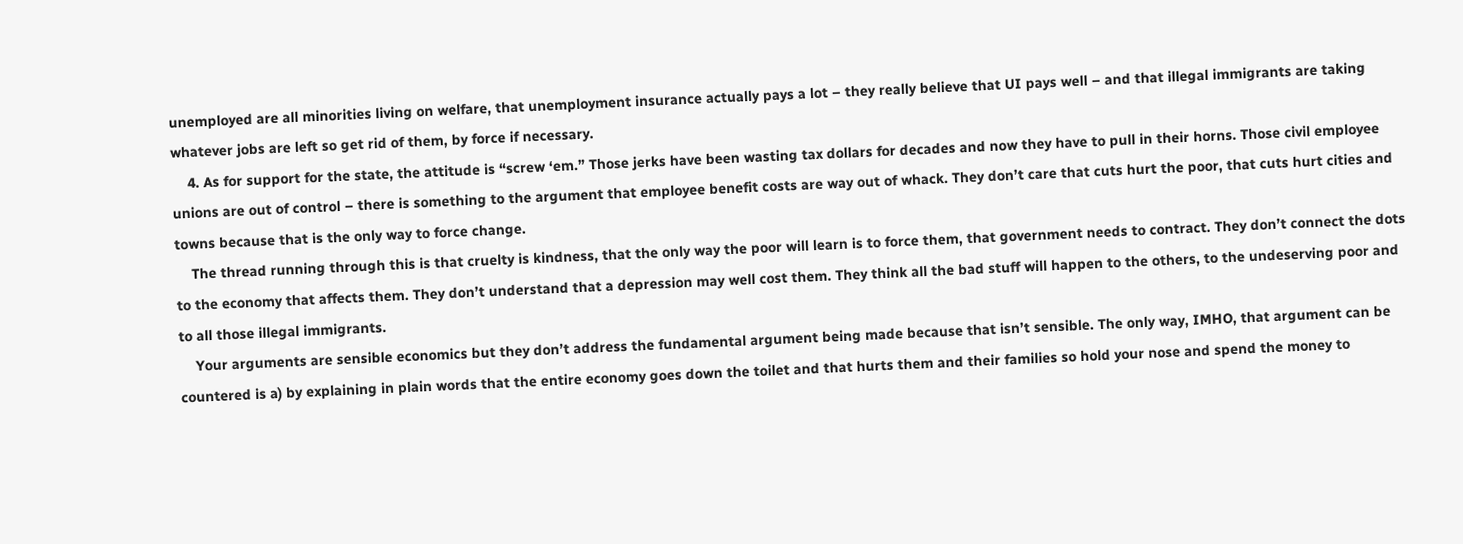unemployed are all minorities living on welfare, that unemployment insurance actually pays a lot – they really believe that UI pays well – and that illegal immigrants are taking whatever jobs are left so get rid of them, by force if necessary.
    4. As for support for the state, the attitude is “screw ‘em.” Those jerks have been wasting tax dollars for decades and now they have to pull in their horns. Those civil employee unions are out of control – there is something to the argument that employee benefit costs are way out of whack. They don’t care that cuts hurt the poor, that cuts hurt cities and towns because that is the only way to force change.
    The thread running through this is that cruelty is kindness, that the only way the poor will learn is to force them, that government needs to contract. They don’t connect the dots to the economy that affects them. They don’t understand that a depression may well cost them. They think all the bad stuff will happen to the others, to the undeserving poor and to all those illegal immigrants.
    Your arguments are sensible economics but they don’t address the fundamental argument being made because that isn’t sensible. The only way, IMHO, that argument can be countered is a) by explaining in plain words that the entire economy goes down the toilet and that hurts them and their families so hold your nose and spend the money to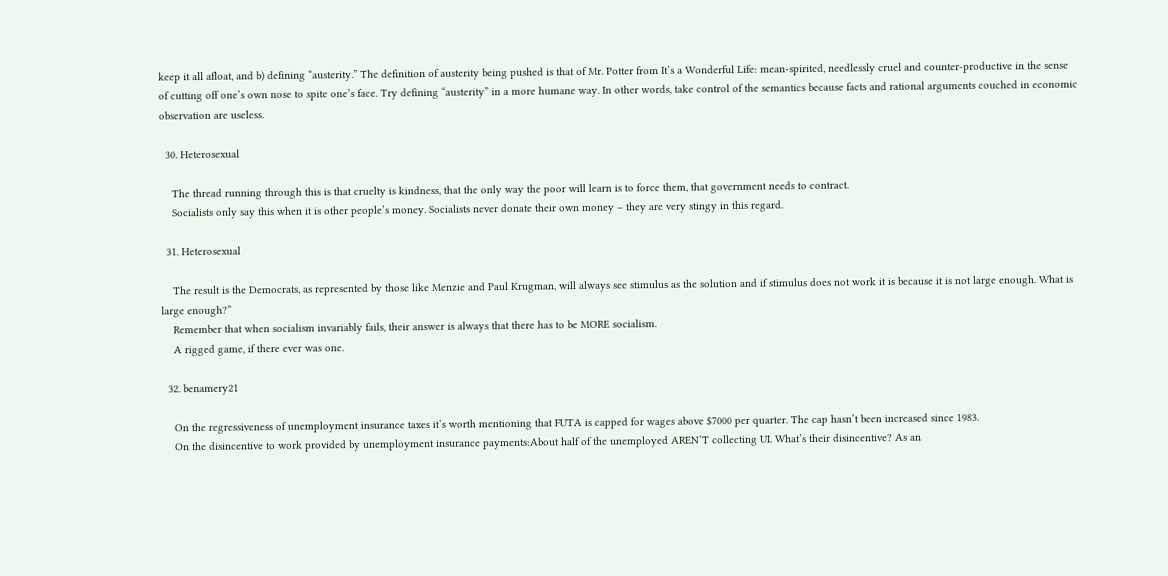keep it all afloat, and b) defining “austerity.” The definition of austerity being pushed is that of Mr. Potter from It’s a Wonderful Life: mean-spirited, needlessly cruel and counter-productive in the sense of cutting off one’s own nose to spite one’s face. Try defining “austerity” in a more humane way. In other words, take control of the semantics because facts and rational arguments couched in economic observation are useless.

  30. Heterosexual

    The thread running through this is that cruelty is kindness, that the only way the poor will learn is to force them, that government needs to contract.
    Socialists only say this when it is other people’s money. Socialists never donate their own money – they are very stingy in this regard.

  31. Heterosexual

    The result is the Democrats, as represented by those like Menzie and Paul Krugman, will always see stimulus as the solution and if stimulus does not work it is because it is not large enough. What is large enough?”
    Remember that when socialism invariably fails, their answer is always that there has to be MORE socialism.
    A rigged game, if there ever was one.

  32. benamery21

    On the regressiveness of unemployment insurance taxes it’s worth mentioning that FUTA is capped for wages above $7000 per quarter. The cap hasn’t been increased since 1983.
    On the disincentive to work provided by unemployment insurance payments:About half of the unemployed AREN’T collecting UI. What’s their disincentive? As an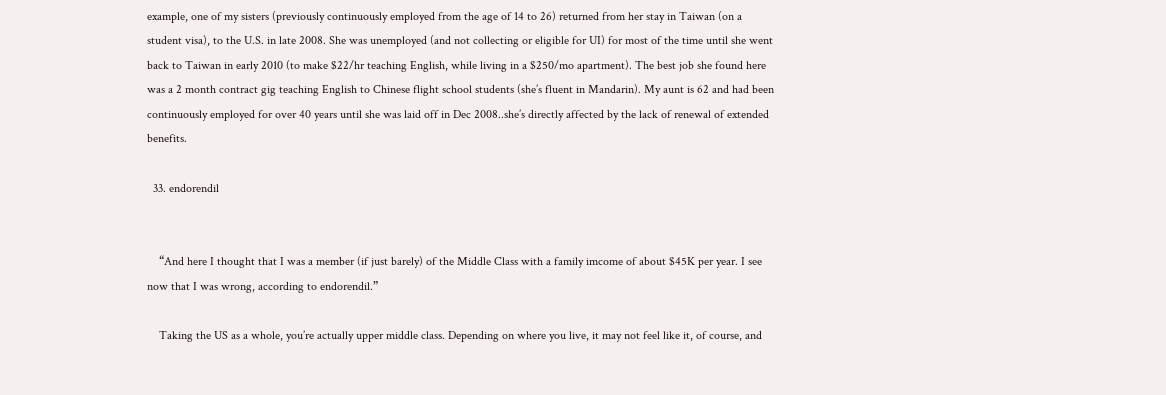example, one of my sisters (previously continuously employed from the age of 14 to 26) returned from her stay in Taiwan (on a student visa), to the U.S. in late 2008. She was unemployed (and not collecting or eligible for UI) for most of the time until she went back to Taiwan in early 2010 (to make $22/hr teaching English, while living in a $250/mo apartment). The best job she found here was a 2 month contract gig teaching English to Chinese flight school students (she’s fluent in Mandarin). My aunt is 62 and had been continuously employed for over 40 years until she was laid off in Dec 2008..she’s directly affected by the lack of renewal of extended benefits.

  33. endorendil


    “And here I thought that I was a member (if just barely) of the Middle Class with a family imcome of about $45K per year. I see now that I was wrong, according to endorendil.”

    Taking the US as a whole, you’re actually upper middle class. Depending on where you live, it may not feel like it, of course, and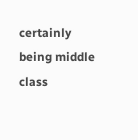certainly being middle class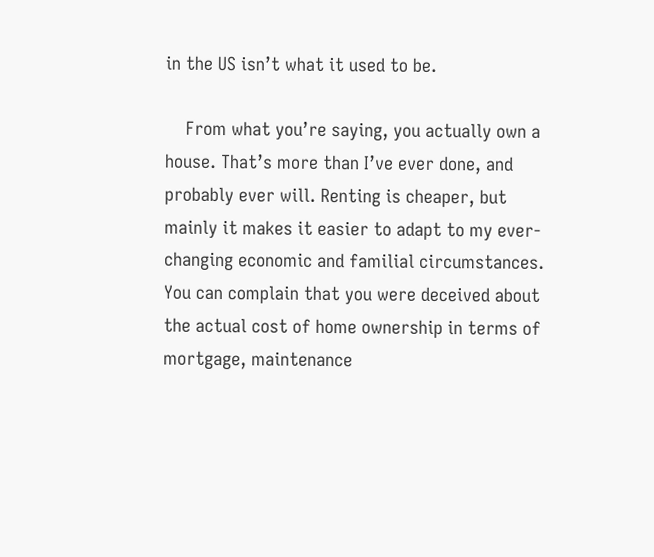in the US isn’t what it used to be.

    From what you’re saying, you actually own a house. That’s more than I’ve ever done, and probably ever will. Renting is cheaper, but mainly it makes it easier to adapt to my ever-changing economic and familial circumstances. You can complain that you were deceived about the actual cost of home ownership in terms of mortgage, maintenance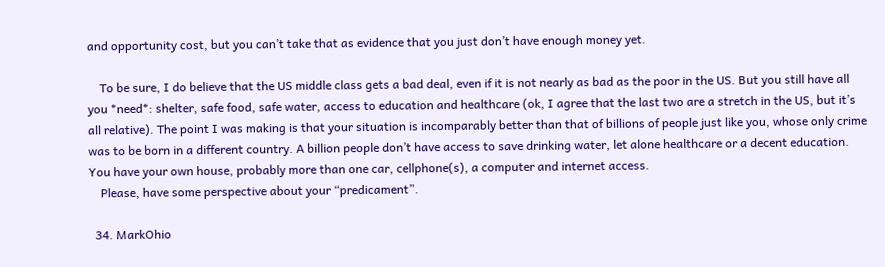and opportunity cost, but you can’t take that as evidence that you just don’t have enough money yet.

    To be sure, I do believe that the US middle class gets a bad deal, even if it is not nearly as bad as the poor in the US. But you still have all you *need*: shelter, safe food, safe water, access to education and healthcare (ok, I agree that the last two are a stretch in the US, but it’s all relative). The point I was making is that your situation is incomparably better than that of billions of people just like you, whose only crime was to be born in a different country. A billion people don’t have access to save drinking water, let alone healthcare or a decent education. You have your own house, probably more than one car, cellphone(s), a computer and internet access.
    Please, have some perspective about your “predicament”.

  34. MarkOhio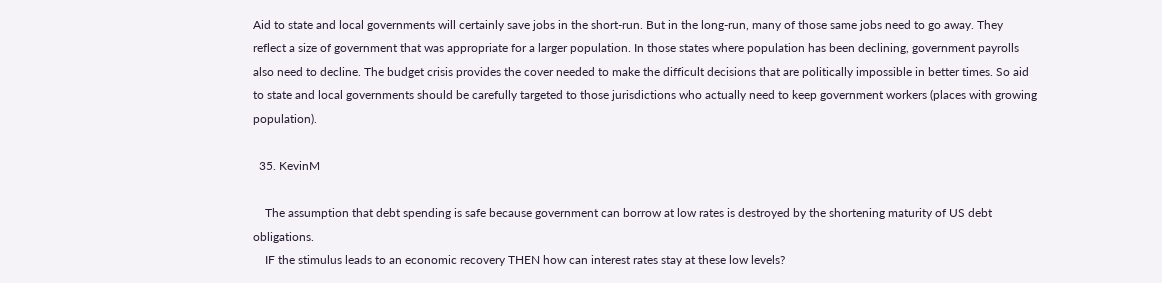Aid to state and local governments will certainly save jobs in the short-run. But in the long-run, many of those same jobs need to go away. They reflect a size of government that was appropriate for a larger population. In those states where population has been declining, government payrolls also need to decline. The budget crisis provides the cover needed to make the difficult decisions that are politically impossible in better times. So aid to state and local governments should be carefully targeted to those jurisdictions who actually need to keep government workers (places with growing population).

  35. KevinM

    The assumption that debt spending is safe because government can borrow at low rates is destroyed by the shortening maturity of US debt obligations.
    IF the stimulus leads to an economic recovery THEN how can interest rates stay at these low levels?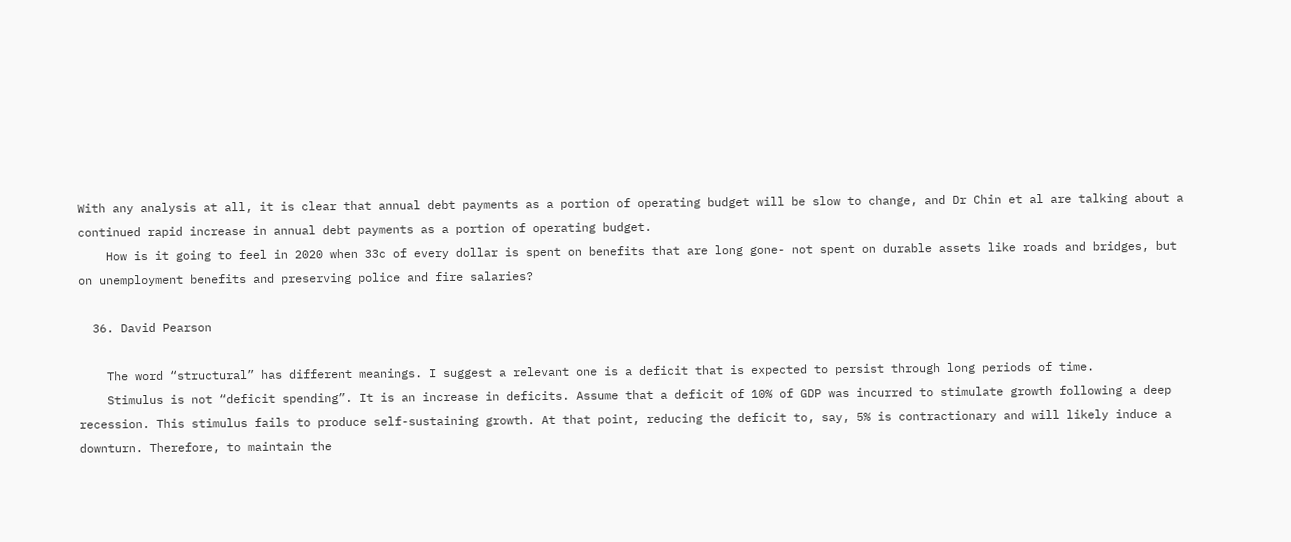With any analysis at all, it is clear that annual debt payments as a portion of operating budget will be slow to change, and Dr Chin et al are talking about a continued rapid increase in annual debt payments as a portion of operating budget.
    How is it going to feel in 2020 when 33c of every dollar is spent on benefits that are long gone- not spent on durable assets like roads and bridges, but on unemployment benefits and preserving police and fire salaries?

  36. David Pearson

    The word “structural” has different meanings. I suggest a relevant one is a deficit that is expected to persist through long periods of time.
    Stimulus is not “deficit spending”. It is an increase in deficits. Assume that a deficit of 10% of GDP was incurred to stimulate growth following a deep recession. This stimulus fails to produce self-sustaining growth. At that point, reducing the deficit to, say, 5% is contractionary and will likely induce a downturn. Therefore, to maintain the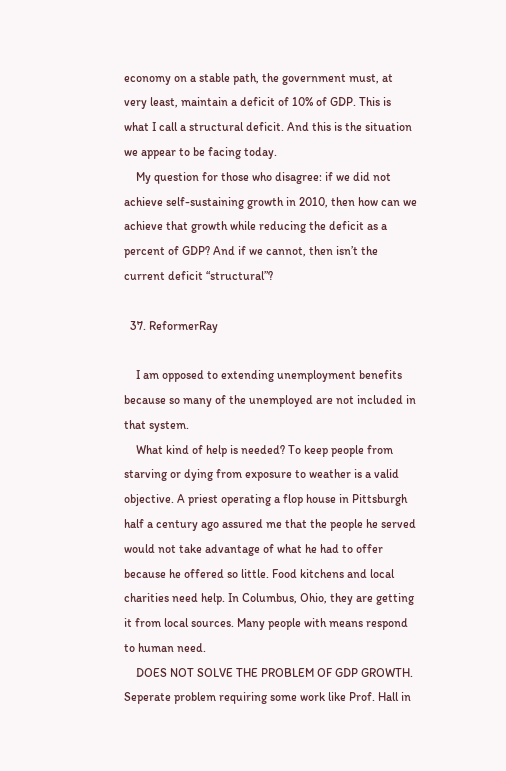economy on a stable path, the government must, at very least, maintain a deficit of 10% of GDP. This is what I call a structural deficit. And this is the situation we appear to be facing today.
    My question for those who disagree: if we did not achieve self-sustaining growth in 2010, then how can we achieve that growth while reducing the deficit as a percent of GDP? And if we cannot, then isn’t the current deficit “structural”?

  37. ReformerRay

    I am opposed to extending unemployment benefits because so many of the unemployed are not included in that system.
    What kind of help is needed? To keep people from starving or dying from exposure to weather is a valid objective. A priest operating a flop house in Pittsburgh half a century ago assured me that the people he served would not take advantage of what he had to offer because he offered so little. Food kitchens and local charities need help. In Columbus, Ohio, they are getting it from local sources. Many people with means respond to human need.
    DOES NOT SOLVE THE PROBLEM OF GDP GROWTH. Seperate problem requiring some work like Prof. Hall in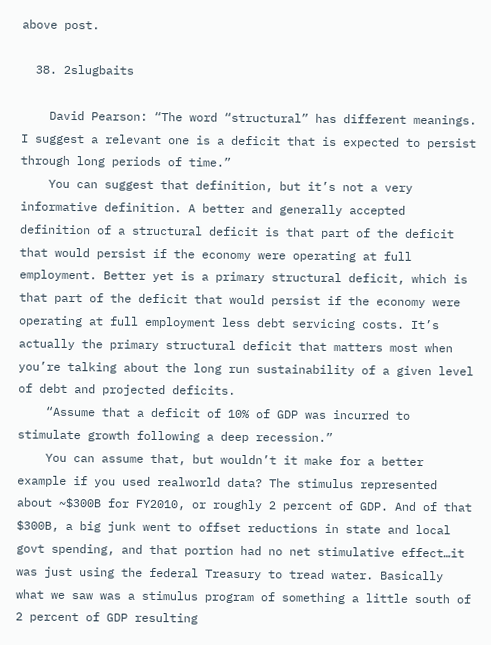above post.

  38. 2slugbaits

    David Pearson: “The word “structural” has different meanings. I suggest a relevant one is a deficit that is expected to persist through long periods of time.”
    You can suggest that definition, but it’s not a very informative definition. A better and generally accepted definition of a structural deficit is that part of the deficit that would persist if the economy were operating at full employment. Better yet is a primary structural deficit, which is that part of the deficit that would persist if the economy were operating at full employment less debt servicing costs. It’s actually the primary structural deficit that matters most when you’re talking about the long run sustainability of a given level of debt and projected deficits.
    “Assume that a deficit of 10% of GDP was incurred to stimulate growth following a deep recession.”
    You can assume that, but wouldn’t it make for a better example if you used realworld data? The stimulus represented about ~$300B for FY2010, or roughly 2 percent of GDP. And of that $300B, a big junk went to offset reductions in state and local govt spending, and that portion had no net stimulative effect…it was just using the federal Treasury to tread water. Basically what we saw was a stimulus program of something a little south of 2 percent of GDP resulting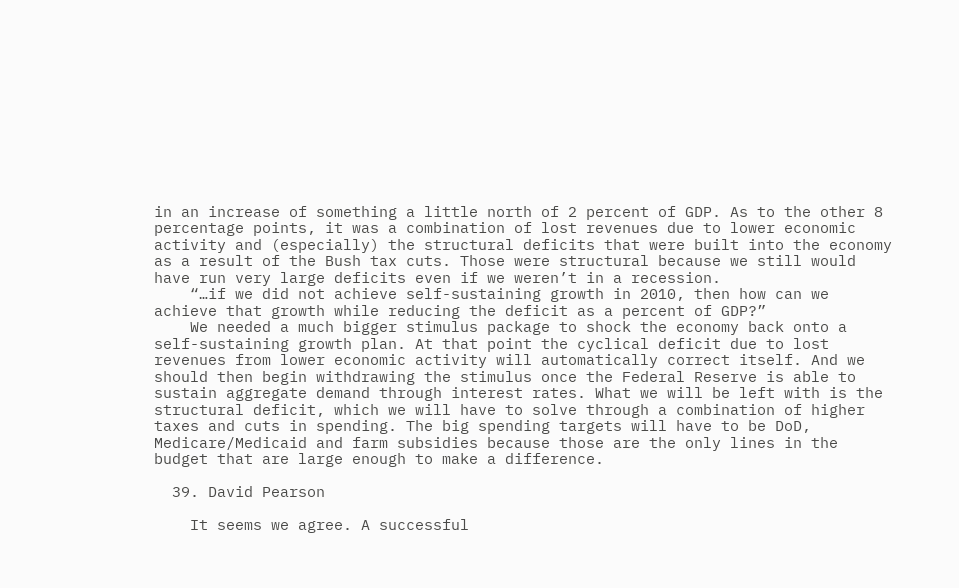in an increase of something a little north of 2 percent of GDP. As to the other 8 percentage points, it was a combination of lost revenues due to lower economic activity and (especially) the structural deficits that were built into the economy as a result of the Bush tax cuts. Those were structural because we still would have run very large deficits even if we weren’t in a recession.
    “…if we did not achieve self-sustaining growth in 2010, then how can we achieve that growth while reducing the deficit as a percent of GDP?”
    We needed a much bigger stimulus package to shock the economy back onto a self-sustaining growth plan. At that point the cyclical deficit due to lost revenues from lower economic activity will automatically correct itself. And we should then begin withdrawing the stimulus once the Federal Reserve is able to sustain aggregate demand through interest rates. What we will be left with is the structural deficit, which we will have to solve through a combination of higher taxes and cuts in spending. The big spending targets will have to be DoD, Medicare/Medicaid and farm subsidies because those are the only lines in the budget that are large enough to make a difference.

  39. David Pearson

    It seems we agree. A successful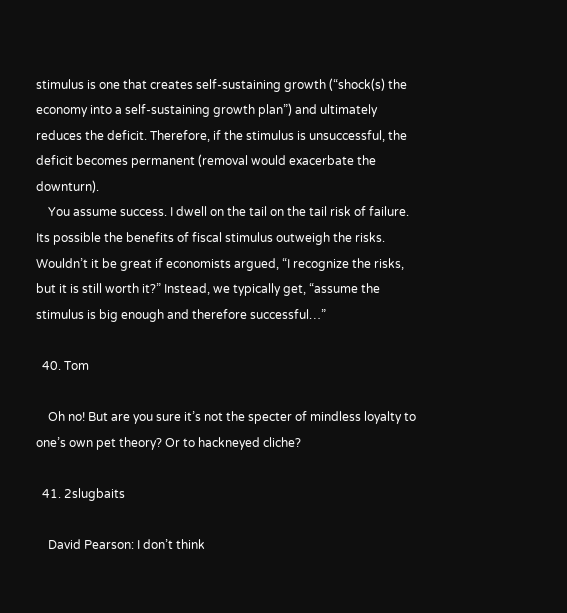stimulus is one that creates self-sustaining growth (“shock(s) the economy into a self-sustaining growth plan”) and ultimately reduces the deficit. Therefore, if the stimulus is unsuccessful, the deficit becomes permanent (removal would exacerbate the downturn).
    You assume success. I dwell on the tail on the tail risk of failure. Its possible the benefits of fiscal stimulus outweigh the risks. Wouldn’t it be great if economists argued, “I recognize the risks, but it is still worth it?” Instead, we typically get, “assume the stimulus is big enough and therefore successful…”

  40. Tom

    Oh no! But are you sure it’s not the specter of mindless loyalty to one’s own pet theory? Or to hackneyed cliche?

  41. 2slugbaits

    David Pearson: I don’t think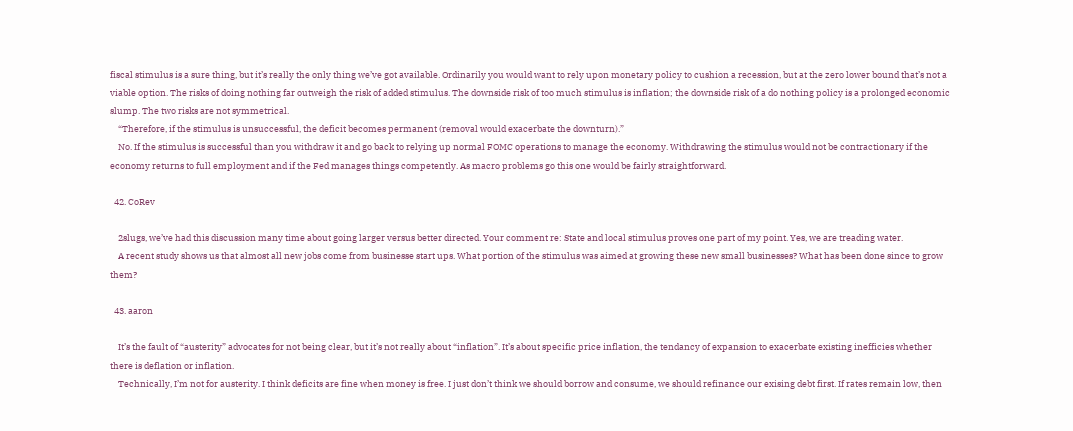fiscal stimulus is a sure thing, but it’s really the only thing we’ve got available. Ordinarily you would want to rely upon monetary policy to cushion a recession, but at the zero lower bound that’s not a viable option. The risks of doing nothing far outweigh the risk of added stimulus. The downside risk of too much stimulus is inflation; the downside risk of a do nothing policy is a prolonged economic slump. The two risks are not symmetrical.
    “Therefore, if the stimulus is unsuccessful, the deficit becomes permanent (removal would exacerbate the downturn).”
    No. If the stimulus is successful than you withdraw it and go back to relying up normal FOMC operations to manage the economy. Withdrawing the stimulus would not be contractionary if the economy returns to full employment and if the Fed manages things competently. As macro problems go this one would be fairly straightforward.

  42. CoRev

    2slugs, we’ve had this discussion many time about going larger versus better directed. Your comment re: State and local stimulus proves one part of my point. Yes, we are treading water.
    A recent study shows us that almost all new jobs come from businesse start ups. What portion of the stimulus was aimed at growing these new small businesses? What has been done since to grow them?

  43. aaron

    It’s the fault of “austerity” advocates for not being clear, but it’s not really about “inflation”. It’s about specific price inflation, the tendancy of expansion to exacerbate existing inefficies whether there is deflation or inflation.
    Technically, I’m not for austerity. I think deficits are fine when money is free. I just don’t think we should borrow and consume, we should refinance our exising debt first. If rates remain low, then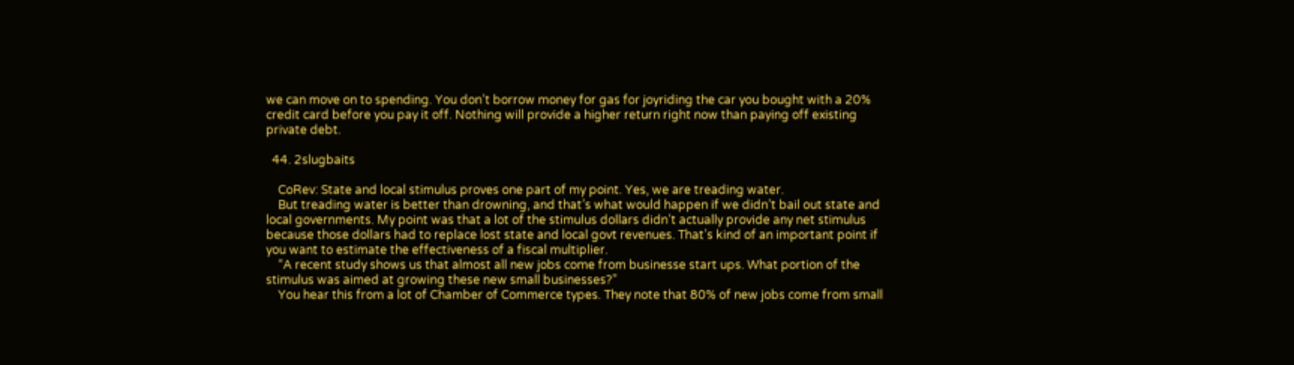we can move on to spending. You don’t borrow money for gas for joyriding the car you bought with a 20% credit card before you pay it off. Nothing will provide a higher return right now than paying off existing private debt.

  44. 2slugbaits

    CoRev: State and local stimulus proves one part of my point. Yes, we are treading water.
    But treading water is better than drowning, and that’s what would happen if we didn’t bail out state and local governments. My point was that a lot of the stimulus dollars didn’t actually provide any net stimulus because those dollars had to replace lost state and local govt revenues. That’s kind of an important point if you want to estimate the effectiveness of a fiscal multiplier.
    “A recent study shows us that almost all new jobs come from businesse start ups. What portion of the stimulus was aimed at growing these new small businesses?”
    You hear this from a lot of Chamber of Commerce types. They note that 80% of new jobs come from small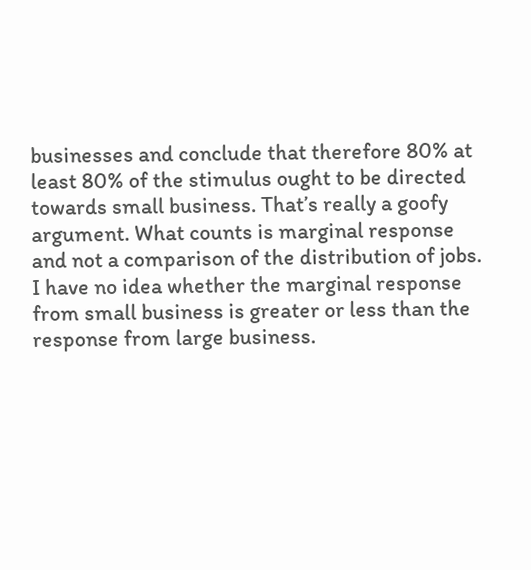businesses and conclude that therefore 80% at least 80% of the stimulus ought to be directed towards small business. That’s really a goofy argument. What counts is marginal response and not a comparison of the distribution of jobs. I have no idea whether the marginal response from small business is greater or less than the response from large business.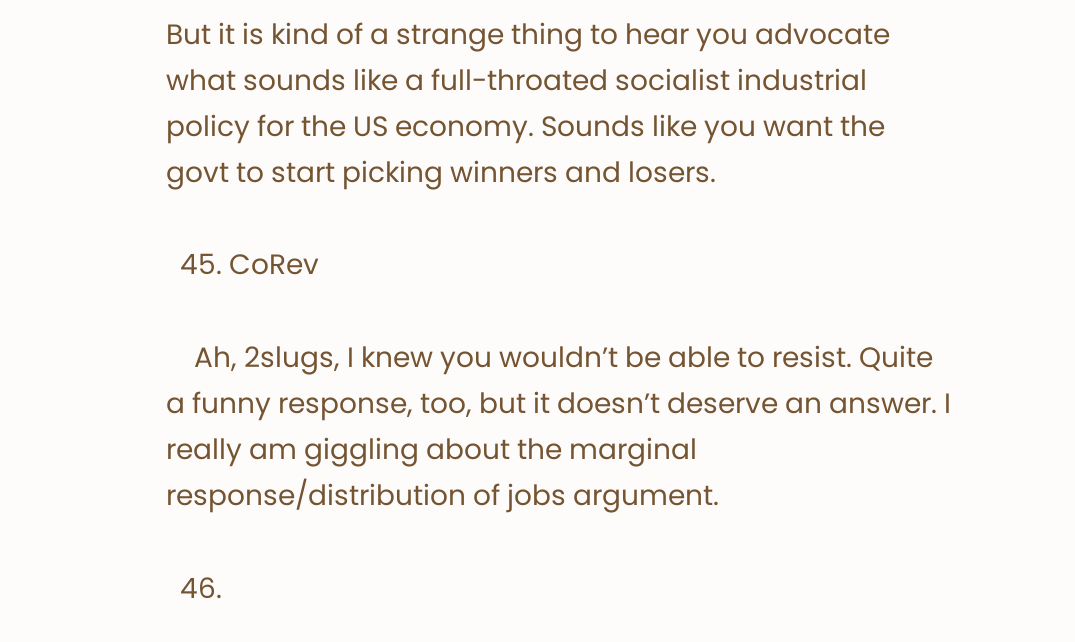But it is kind of a strange thing to hear you advocate what sounds like a full-throated socialist industrial policy for the US economy. Sounds like you want the govt to start picking winners and losers.

  45. CoRev

    Ah, 2slugs, I knew you wouldn’t be able to resist. Quite a funny response, too, but it doesn’t deserve an answer. I really am giggling about the marginal response/distribution of jobs argument.

  46.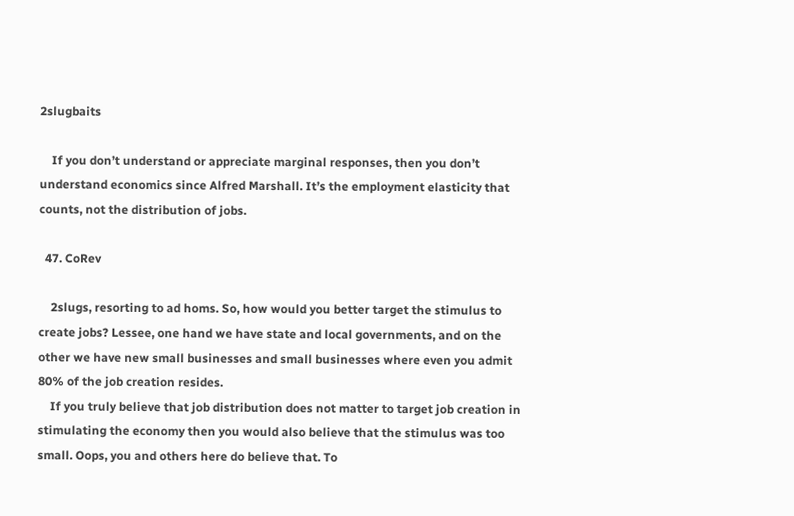2slugbaits

    If you don’t understand or appreciate marginal responses, then you don’t understand economics since Alfred Marshall. It’s the employment elasticity that counts, not the distribution of jobs.

  47. CoRev

    2slugs, resorting to ad homs. So, how would you better target the stimulus to create jobs? Lessee, one hand we have state and local governments, and on the other we have new small businesses and small businesses where even you admit 80% of the job creation resides.
    If you truly believe that job distribution does not matter to target job creation in stimulating the economy then you would also believe that the stimulus was too small. Oops, you and others here do believe that. To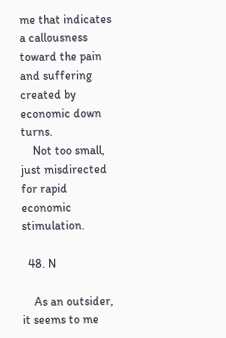me that indicates a callousness toward the pain and suffering created by economic down turns.
    Not too small, just misdirected for rapid economic stimulation.

  48. N

    As an outsider, it seems to me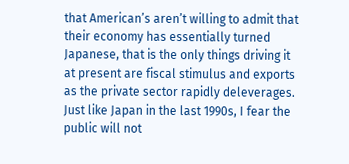that American’s aren’t willing to admit that their economy has essentially turned Japanese, that is the only things driving it at present are fiscal stimulus and exports as the private sector rapidly deleverages. Just like Japan in the last 1990s, I fear the public will not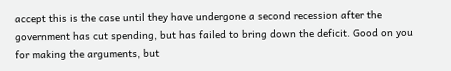accept this is the case until they have undergone a second recession after the government has cut spending, but has failed to bring down the deficit. Good on you for making the arguments, but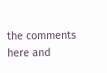the comments here and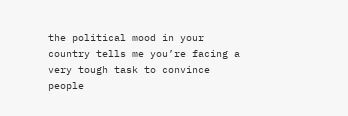the political mood in your country tells me you’re facing a very tough task to convince people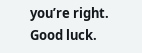you’re right. Good luck.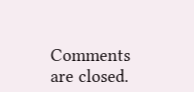Comments are closed.